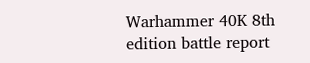Warhammer 40K 8th edition battle report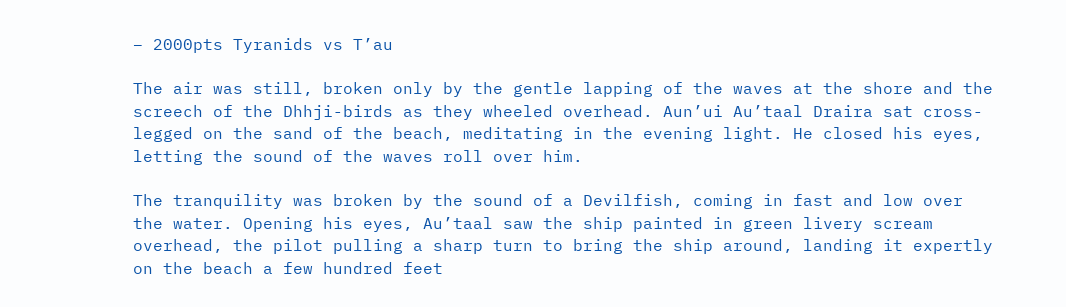– 2000pts Tyranids vs T’au

The air was still, broken only by the gentle lapping of the waves at the shore and the screech of the Dhhji-birds as they wheeled overhead. Aun’ui Au’taal Draira sat cross-legged on the sand of the beach, meditating in the evening light. He closed his eyes, letting the sound of the waves roll over him.

The tranquility was broken by the sound of a Devilfish, coming in fast and low over the water. Opening his eyes, Au’taal saw the ship painted in green livery scream overhead, the pilot pulling a sharp turn to bring the ship around, landing it expertly on the beach a few hundred feet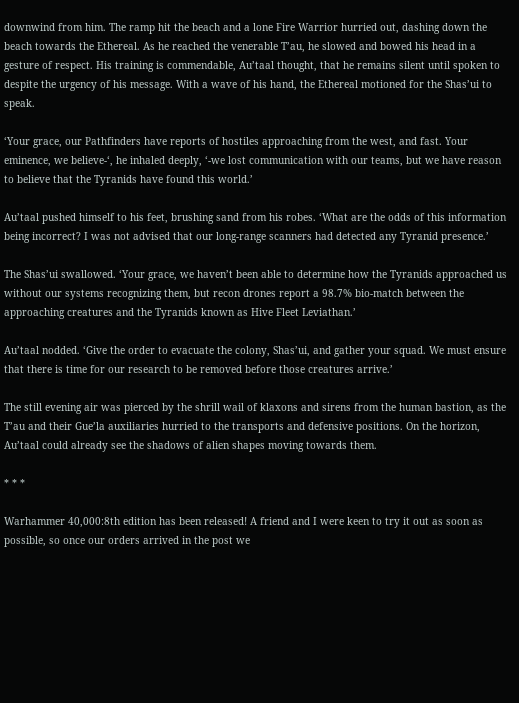downwind from him. The ramp hit the beach and a lone Fire Warrior hurried out, dashing down the beach towards the Ethereal. As he reached the venerable T’au, he slowed and bowed his head in a gesture of respect. His training is commendable, Au’taal thought, that he remains silent until spoken to despite the urgency of his message. With a wave of his hand, the Ethereal motioned for the Shas’ui to speak.

‘Your grace, our Pathfinders have reports of hostiles approaching from the west, and fast. Your eminence, we believe-‘, he inhaled deeply, ‘-we lost communication with our teams, but we have reason to believe that the Tyranids have found this world.’

Au’taal pushed himself to his feet, brushing sand from his robes. ‘What are the odds of this information being incorrect? I was not advised that our long-range scanners had detected any Tyranid presence.’

The Shas’ui swallowed. ‘Your grace, we haven’t been able to determine how the Tyranids approached us without our systems recognizing them, but recon drones report a 98.7% bio-match between the approaching creatures and the Tyranids known as Hive Fleet Leviathan.’

Au’taal nodded. ‘Give the order to evacuate the colony, Shas’ui, and gather your squad. We must ensure that there is time for our research to be removed before those creatures arrive.’

The still evening air was pierced by the shrill wail of klaxons and sirens from the human bastion, as the T’au and their Gue’la auxiliaries hurried to the transports and defensive positions. On the horizon, Au’taal could already see the shadows of alien shapes moving towards them.

* * *

Warhammer 40,000:8th edition has been released! A friend and I were keen to try it out as soon as possible, so once our orders arrived in the post we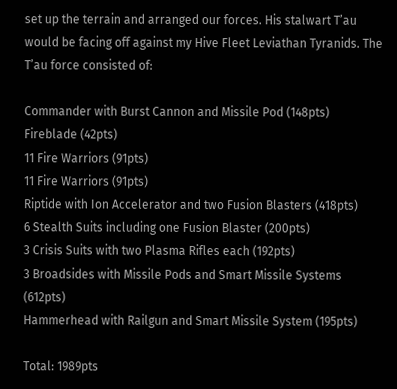set up the terrain and arranged our forces. His stalwart T’au would be facing off against my Hive Fleet Leviathan Tyranids. The T’au force consisted of:

Commander with Burst Cannon and Missile Pod (148pts)
Fireblade (42pts)
11 Fire Warriors (91pts)
11 Fire Warriors (91pts)
Riptide with Ion Accelerator and two Fusion Blasters (418pts)
6 Stealth Suits including one Fusion Blaster (200pts)
3 Crisis Suits with two Plasma Rifles each (192pts)
3 Broadsides with Missile Pods and Smart Missile Systems (612pts)
Hammerhead with Railgun and Smart Missile System (195pts)

Total: 1989pts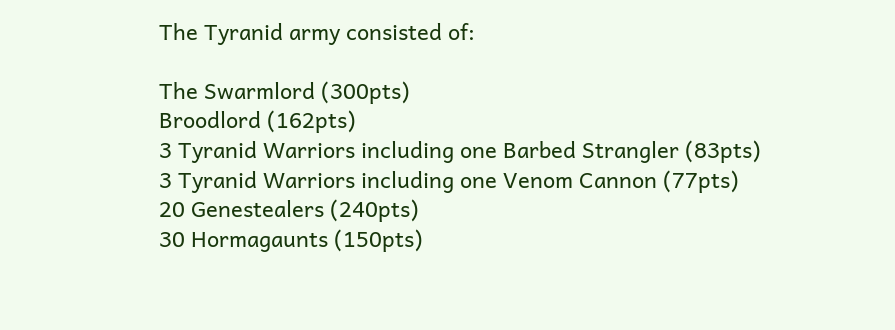The Tyranid army consisted of:

The Swarmlord (300pts)
Broodlord (162pts)
3 Tyranid Warriors including one Barbed Strangler (83pts)
3 Tyranid Warriors including one Venom Cannon (77pts)
20 Genestealers (240pts)
30 Hormagaunts (150pts)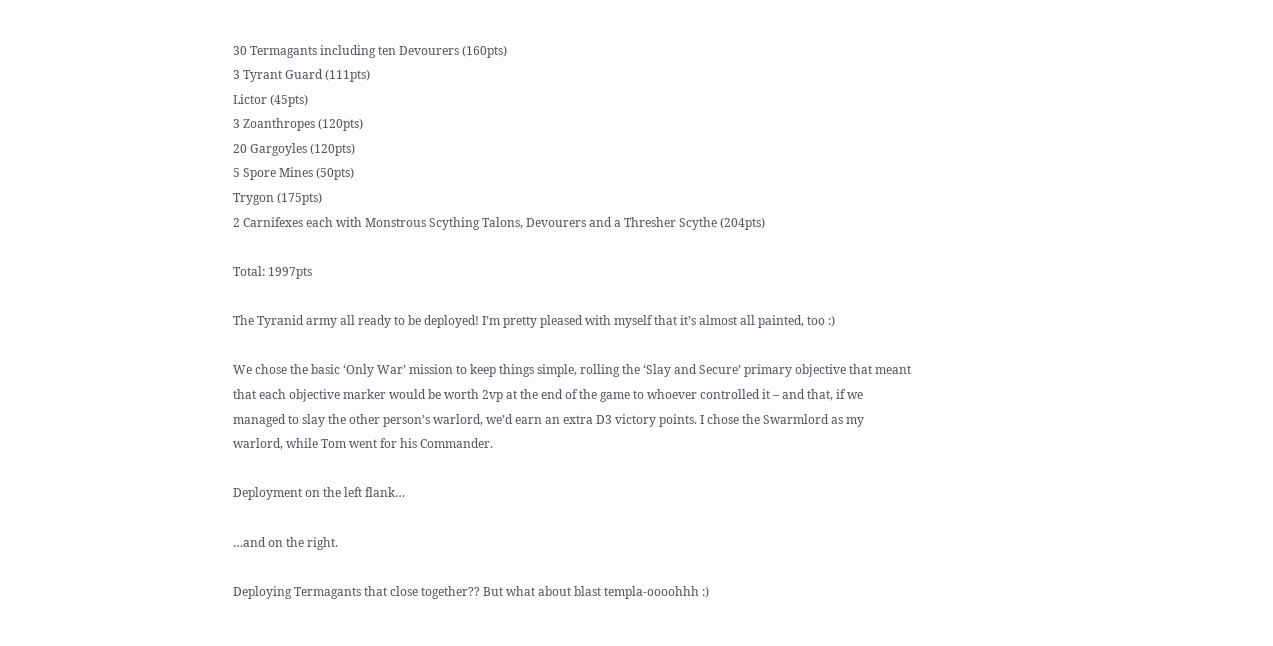30 Termagants including ten Devourers (160pts)
3 Tyrant Guard (111pts)
Lictor (45pts)
3 Zoanthropes (120pts)
20 Gargoyles (120pts)
5 Spore Mines (50pts)
Trygon (175pts)
2 Carnifexes each with Monstrous Scything Talons, Devourers and a Thresher Scythe (204pts)

Total: 1997pts

The Tyranid army all ready to be deployed! I’m pretty pleased with myself that it’s almost all painted, too :)

We chose the basic ‘Only War’ mission to keep things simple, rolling the ‘Slay and Secure’ primary objective that meant that each objective marker would be worth 2vp at the end of the game to whoever controlled it – and that, if we managed to slay the other person’s warlord, we’d earn an extra D3 victory points. I chose the Swarmlord as my warlord, while Tom went for his Commander.

Deployment on the left flank…

…and on the right.

Deploying Termagants that close together?? But what about blast templa-oooohhh :)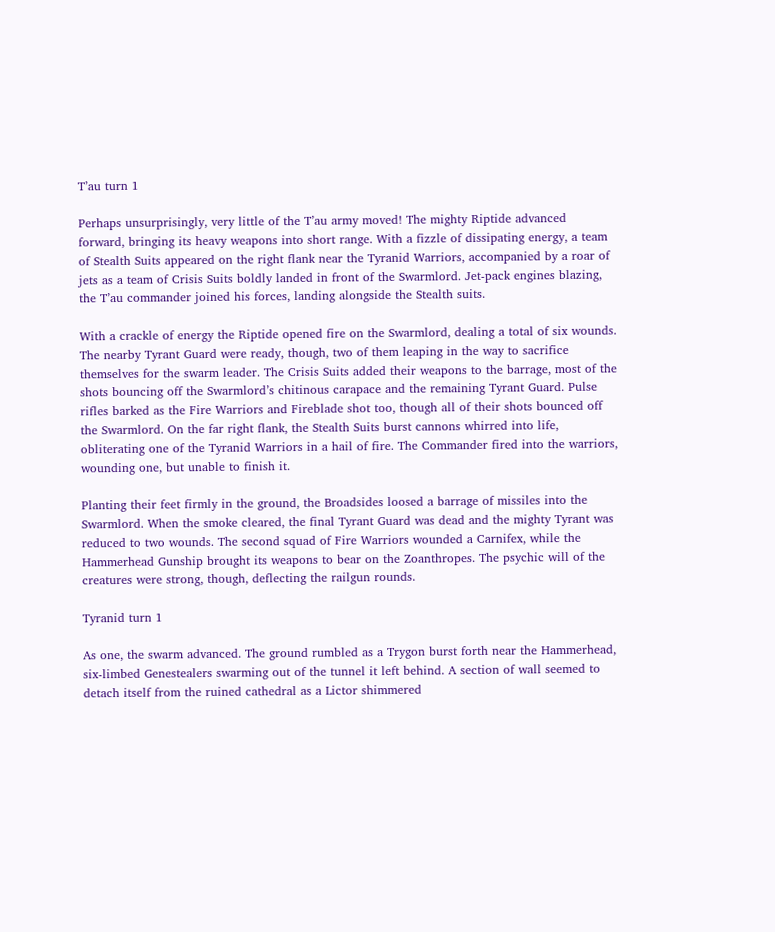T’au turn 1

Perhaps unsurprisingly, very little of the T’au army moved! The mighty Riptide advanced forward, bringing its heavy weapons into short range. With a fizzle of dissipating energy, a team of Stealth Suits appeared on the right flank near the Tyranid Warriors, accompanied by a roar of jets as a team of Crisis Suits boldly landed in front of the Swarmlord. Jet-pack engines blazing, the T’au commander joined his forces, landing alongside the Stealth suits.

With a crackle of energy the Riptide opened fire on the Swarmlord, dealing a total of six wounds. The nearby Tyrant Guard were ready, though, two of them leaping in the way to sacrifice themselves for the swarm leader. The Crisis Suits added their weapons to the barrage, most of the shots bouncing off the Swarmlord’s chitinous carapace and the remaining Tyrant Guard. Pulse rifles barked as the Fire Warriors and Fireblade shot too, though all of their shots bounced off the Swarmlord. On the far right flank, the Stealth Suits burst cannons whirred into life, obliterating one of the Tyranid Warriors in a hail of fire. The Commander fired into the warriors, wounding one, but unable to finish it.

Planting their feet firmly in the ground, the Broadsides loosed a barrage of missiles into the Swarmlord. When the smoke cleared, the final Tyrant Guard was dead and the mighty Tyrant was reduced to two wounds. The second squad of Fire Warriors wounded a Carnifex, while the Hammerhead Gunship brought its weapons to bear on the Zoanthropes. The psychic will of the creatures were strong, though, deflecting the railgun rounds.

Tyranid turn 1

As one, the swarm advanced. The ground rumbled as a Trygon burst forth near the Hammerhead, six-limbed Genestealers swarming out of the tunnel it left behind. A section of wall seemed to detach itself from the ruined cathedral as a Lictor shimmered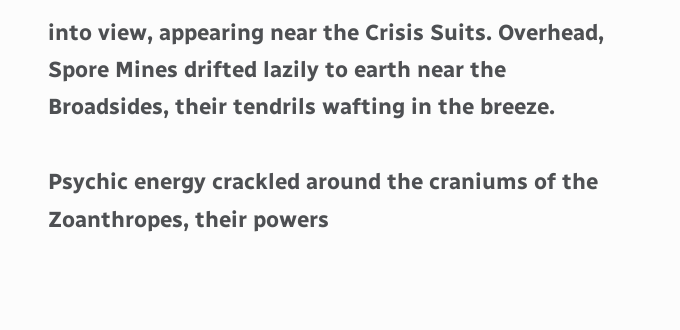into view, appearing near the Crisis Suits. Overhead, Spore Mines drifted lazily to earth near the Broadsides, their tendrils wafting in the breeze.

Psychic energy crackled around the craniums of the Zoanthropes, their powers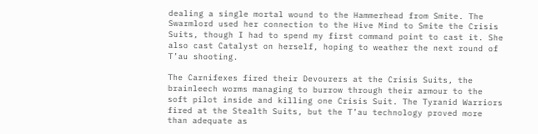dealing a single mortal wound to the Hammerhead from Smite. The Swarmlord used her connection to the Hive Mind to Smite the Crisis Suits, though I had to spend my first command point to cast it. She also cast Catalyst on herself, hoping to weather the next round of T’au shooting.

The Carnifexes fired their Devourers at the Crisis Suits, the brainleech worms managing to burrow through their armour to the soft pilot inside and killing one Crisis Suit. The Tyranid Warriors fired at the Stealth Suits, but the T’au technology proved more than adequate as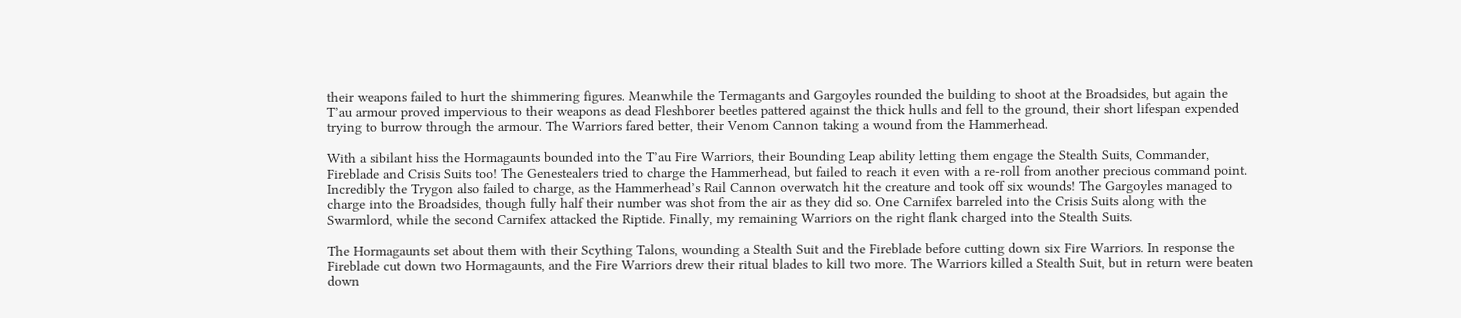their weapons failed to hurt the shimmering figures. Meanwhile the Termagants and Gargoyles rounded the building to shoot at the Broadsides, but again the T’au armour proved impervious to their weapons as dead Fleshborer beetles pattered against the thick hulls and fell to the ground, their short lifespan expended trying to burrow through the armour. The Warriors fared better, their Venom Cannon taking a wound from the Hammerhead.

With a sibilant hiss the Hormagaunts bounded into the T’au Fire Warriors, their Bounding Leap ability letting them engage the Stealth Suits, Commander, Fireblade and Crisis Suits too! The Genestealers tried to charge the Hammerhead, but failed to reach it even with a re-roll from another precious command point. Incredibly the Trygon also failed to charge, as the Hammerhead’s Rail Cannon overwatch hit the creature and took off six wounds! The Gargoyles managed to charge into the Broadsides, though fully half their number was shot from the air as they did so. One Carnifex barreled into the Crisis Suits along with the Swarmlord, while the second Carnifex attacked the Riptide. Finally, my remaining Warriors on the right flank charged into the Stealth Suits.

The Hormagaunts set about them with their Scything Talons, wounding a Stealth Suit and the Fireblade before cutting down six Fire Warriors. In response the Fireblade cut down two Hormagaunts, and the Fire Warriors drew their ritual blades to kill two more. The Warriors killed a Stealth Suit, but in return were beaten down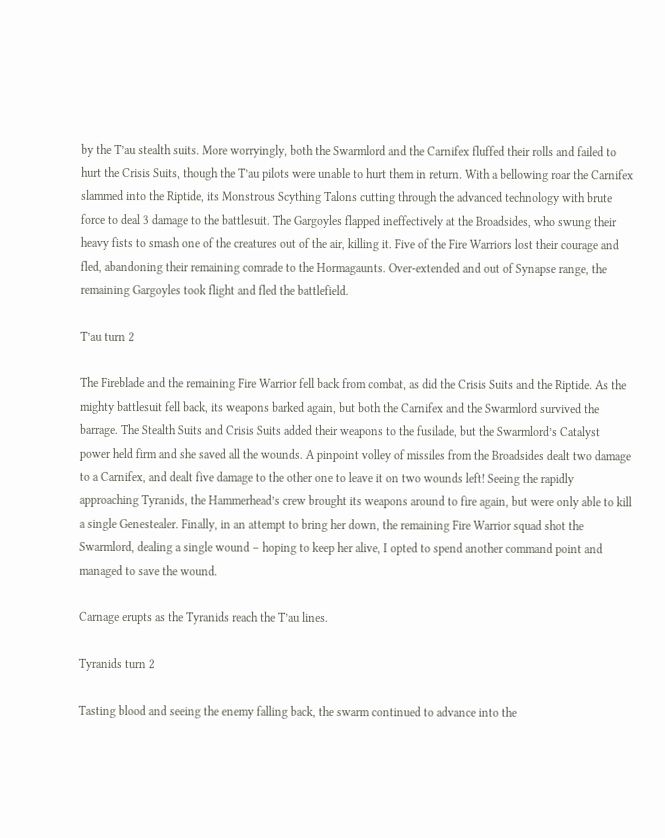by the T’au stealth suits. More worryingly, both the Swarmlord and the Carnifex fluffed their rolls and failed to hurt the Crisis Suits, though the T’au pilots were unable to hurt them in return. With a bellowing roar the Carnifex slammed into the Riptide, its Monstrous Scything Talons cutting through the advanced technology with brute force to deal 3 damage to the battlesuit. The Gargoyles flapped ineffectively at the Broadsides, who swung their heavy fists to smash one of the creatures out of the air, killing it. Five of the Fire Warriors lost their courage and fled, abandoning their remaining comrade to the Hormagaunts. Over-extended and out of Synapse range, the remaining Gargoyles took flight and fled the battlefield.

T’au turn 2

The Fireblade and the remaining Fire Warrior fell back from combat, as did the Crisis Suits and the Riptide. As the mighty battlesuit fell back, its weapons barked again, but both the Carnifex and the Swarmlord survived the barrage. The Stealth Suits and Crisis Suits added their weapons to the fusilade, but the Swarmlord’s Catalyst power held firm and she saved all the wounds. A pinpoint volley of missiles from the Broadsides dealt two damage to a Carnifex, and dealt five damage to the other one to leave it on two wounds left! Seeing the rapidly approaching Tyranids, the Hammerhead’s crew brought its weapons around to fire again, but were only able to kill a single Genestealer. Finally, in an attempt to bring her down, the remaining Fire Warrior squad shot the Swarmlord, dealing a single wound – hoping to keep her alive, I opted to spend another command point and managed to save the wound.

Carnage erupts as the Tyranids reach the T’au lines.

Tyranids turn 2

Tasting blood and seeing the enemy falling back, the swarm continued to advance into the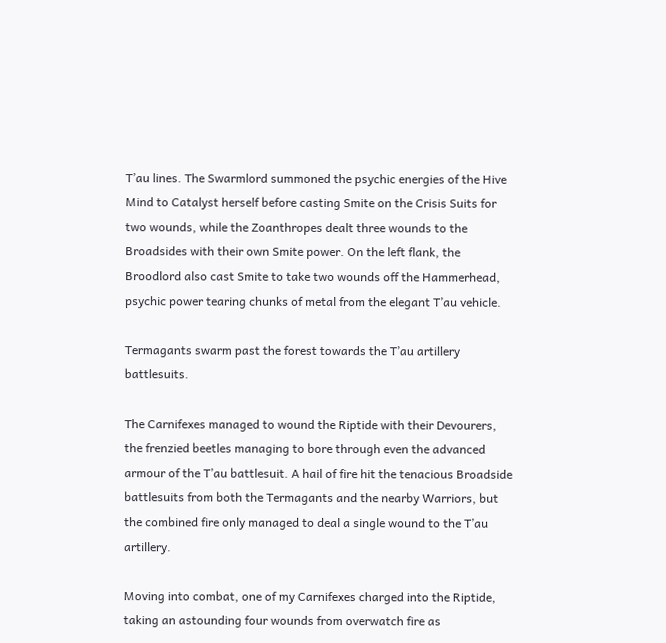T’au lines. The Swarmlord summoned the psychic energies of the Hive Mind to Catalyst herself before casting Smite on the Crisis Suits for two wounds, while the Zoanthropes dealt three wounds to the Broadsides with their own Smite power. On the left flank, the Broodlord also cast Smite to take two wounds off the Hammerhead, psychic power tearing chunks of metal from the elegant T’au vehicle.

Termagants swarm past the forest towards the T’au artillery battlesuits.

The Carnifexes managed to wound the Riptide with their Devourers, the frenzied beetles managing to bore through even the advanced armour of the T’au battlesuit. A hail of fire hit the tenacious Broadside battlesuits from both the Termagants and the nearby Warriors, but the combined fire only managed to deal a single wound to the T’au artillery.

Moving into combat, one of my Carnifexes charged into the Riptide, taking an astounding four wounds from overwatch fire as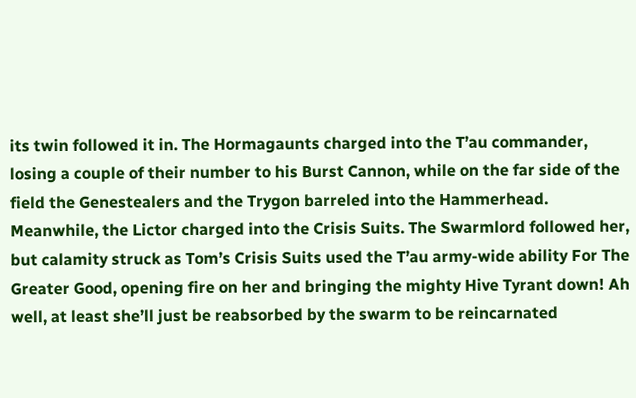its twin followed it in. The Hormagaunts charged into the T’au commander, losing a couple of their number to his Burst Cannon, while on the far side of the field the Genestealers and the Trygon barreled into the Hammerhead. Meanwhile, the Lictor charged into the Crisis Suits. The Swarmlord followed her, but calamity struck as Tom’s Crisis Suits used the T’au army-wide ability For The Greater Good, opening fire on her and bringing the mighty Hive Tyrant down! Ah well, at least she’ll just be reabsorbed by the swarm to be reincarnated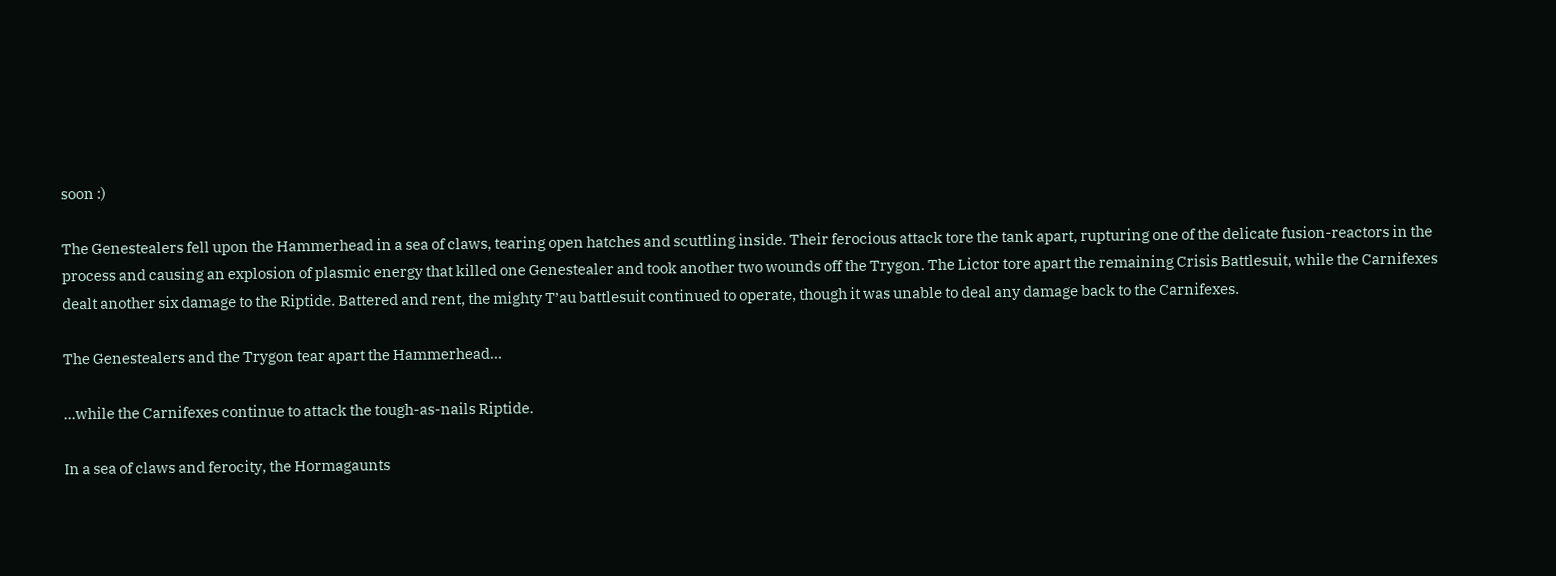soon :)

The Genestealers fell upon the Hammerhead in a sea of claws, tearing open hatches and scuttling inside. Their ferocious attack tore the tank apart, rupturing one of the delicate fusion-reactors in the process and causing an explosion of plasmic energy that killed one Genestealer and took another two wounds off the Trygon. The Lictor tore apart the remaining Crisis Battlesuit, while the Carnifexes dealt another six damage to the Riptide. Battered and rent, the mighty T’au battlesuit continued to operate, though it was unable to deal any damage back to the Carnifexes.

The Genestealers and the Trygon tear apart the Hammerhead…

…while the Carnifexes continue to attack the tough-as-nails Riptide.

In a sea of claws and ferocity, the Hormagaunts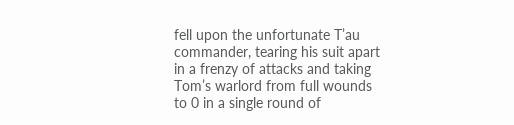fell upon the unfortunate T’au commander, tearing his suit apart in a frenzy of attacks and taking Tom’s warlord from full wounds to 0 in a single round of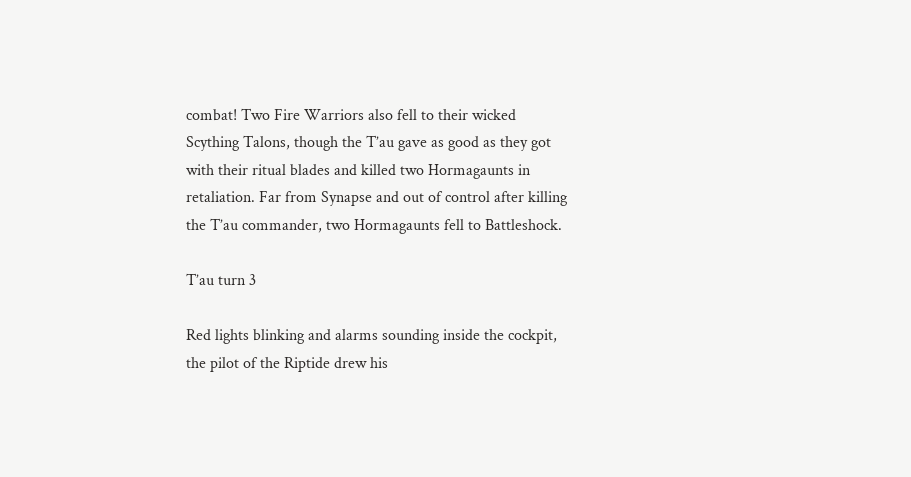combat! Two Fire Warriors also fell to their wicked Scything Talons, though the T’au gave as good as they got with their ritual blades and killed two Hormagaunts in retaliation. Far from Synapse and out of control after killing the T’au commander, two Hormagaunts fell to Battleshock.

T’au turn 3

Red lights blinking and alarms sounding inside the cockpit, the pilot of the Riptide drew his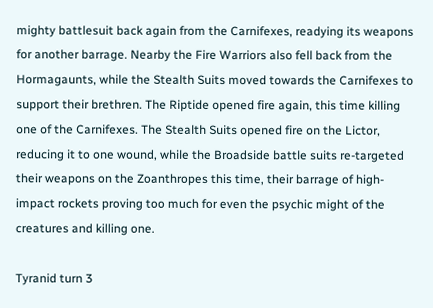mighty battlesuit back again from the Carnifexes, readying its weapons for another barrage. Nearby the Fire Warriors also fell back from the Hormagaunts, while the Stealth Suits moved towards the Carnifexes to support their brethren. The Riptide opened fire again, this time killing one of the Carnifexes. The Stealth Suits opened fire on the Lictor, reducing it to one wound, while the Broadside battle suits re-targeted their weapons on the Zoanthropes this time, their barrage of high-impact rockets proving too much for even the psychic might of the creatures and killing one.

Tyranid turn 3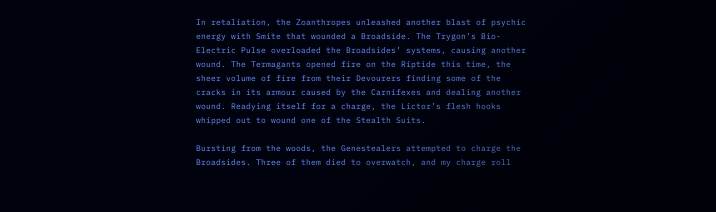In retaliation, the Zoanthropes unleashed another blast of psychic energy with Smite that wounded a Broadside. The Trygon’s Bio-Electric Pulse overloaded the Broadsides’ systems, causing another wound. The Termagants opened fire on the Riptide this time, the sheer volume of fire from their Devourers finding some of the cracks in its armour caused by the Carnifexes and dealing another wound. Readying itself for a charge, the Lictor’s flesh hooks whipped out to wound one of the Stealth Suits.

Bursting from the woods, the Genestealers attempted to charge the Broadsides. Three of them died to overwatch, and my charge roll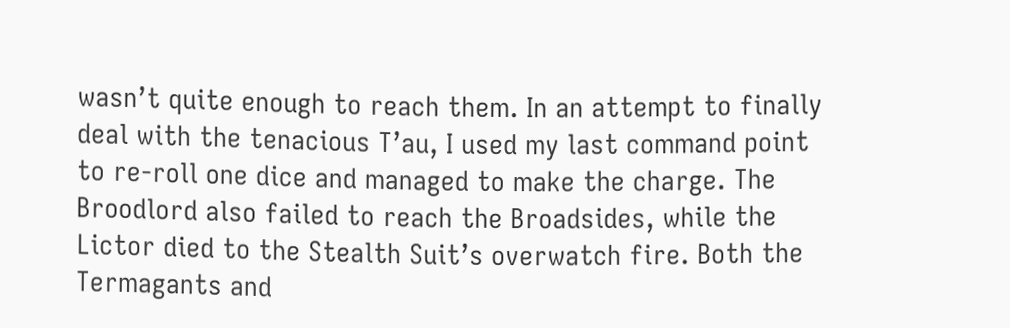wasn’t quite enough to reach them. In an attempt to finally deal with the tenacious T’au, I used my last command point to re-roll one dice and managed to make the charge. The Broodlord also failed to reach the Broadsides, while the Lictor died to the Stealth Suit’s overwatch fire. Both the Termagants and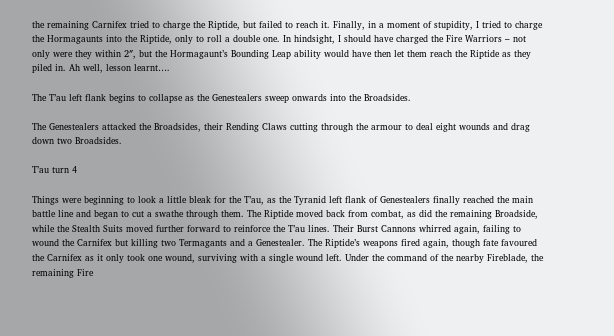the remaining Carnifex tried to charge the Riptide, but failed to reach it. Finally, in a moment of stupidity, I tried to charge the Hormagaunts into the Riptide, only to roll a double one. In hindsight, I should have charged the Fire Warriors – not only were they within 2″, but the Hormagaunt’s Bounding Leap ability would have then let them reach the Riptide as they piled in. Ah well, lesson learnt….

The T’au left flank begins to collapse as the Genestealers sweep onwards into the Broadsides.

The Genestealers attacked the Broadsides, their Rending Claws cutting through the armour to deal eight wounds and drag down two Broadsides.

T’au turn 4

Things were beginning to look a little bleak for the T’au, as the Tyranid left flank of Genestealers finally reached the main battle line and began to cut a swathe through them. The Riptide moved back from combat, as did the remaining Broadside, while the Stealth Suits moved further forward to reinforce the T’au lines. Their Burst Cannons whirred again, failing to wound the Carnifex but killing two Termagants and a Genestealer. The Riptide’s weapons fired again, though fate favoured the Carnifex as it only took one wound, surviving with a single wound left. Under the command of the nearby Fireblade, the remaining Fire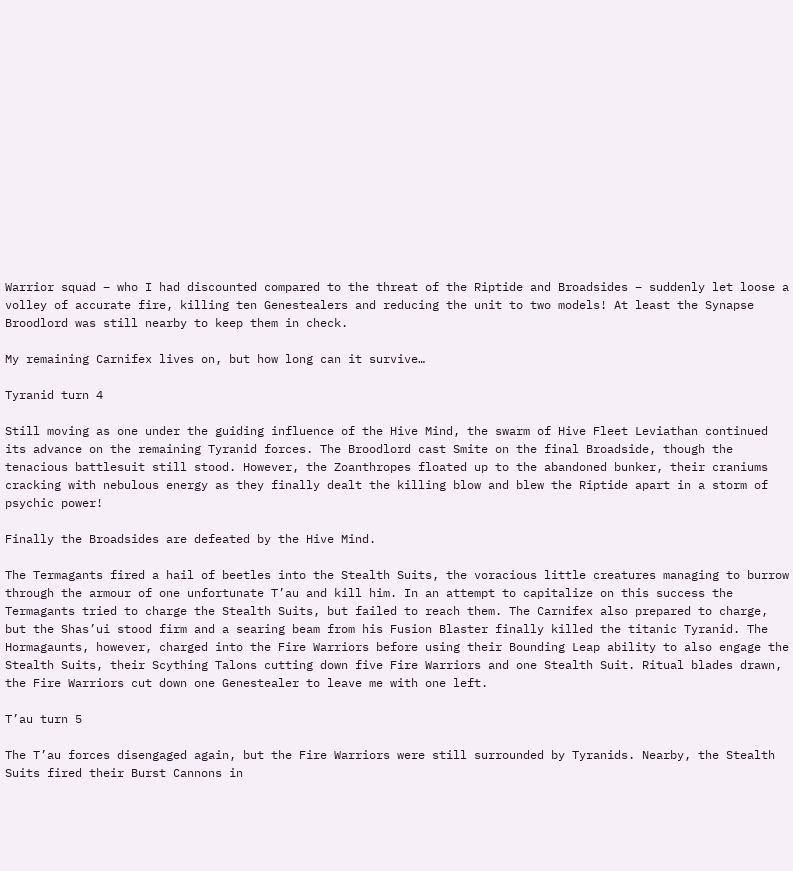Warrior squad – who I had discounted compared to the threat of the Riptide and Broadsides – suddenly let loose a volley of accurate fire, killing ten Genestealers and reducing the unit to two models! At least the Synapse Broodlord was still nearby to keep them in check.

My remaining Carnifex lives on, but how long can it survive…

Tyranid turn 4

Still moving as one under the guiding influence of the Hive Mind, the swarm of Hive Fleet Leviathan continued its advance on the remaining Tyranid forces. The Broodlord cast Smite on the final Broadside, though the tenacious battlesuit still stood. However, the Zoanthropes floated up to the abandoned bunker, their craniums cracking with nebulous energy as they finally dealt the killing blow and blew the Riptide apart in a storm of psychic power!

Finally the Broadsides are defeated by the Hive Mind.

The Termagants fired a hail of beetles into the Stealth Suits, the voracious little creatures managing to burrow through the armour of one unfortunate T’au and kill him. In an attempt to capitalize on this success the Termagants tried to charge the Stealth Suits, but failed to reach them. The Carnifex also prepared to charge, but the Shas’ui stood firm and a searing beam from his Fusion Blaster finally killed the titanic Tyranid. The Hormagaunts, however, charged into the Fire Warriors before using their Bounding Leap ability to also engage the Stealth Suits, their Scything Talons cutting down five Fire Warriors and one Stealth Suit. Ritual blades drawn, the Fire Warriors cut down one Genestealer to leave me with one left.

T’au turn 5

The T’au forces disengaged again, but the Fire Warriors were still surrounded by Tyranids. Nearby, the Stealth Suits fired their Burst Cannons in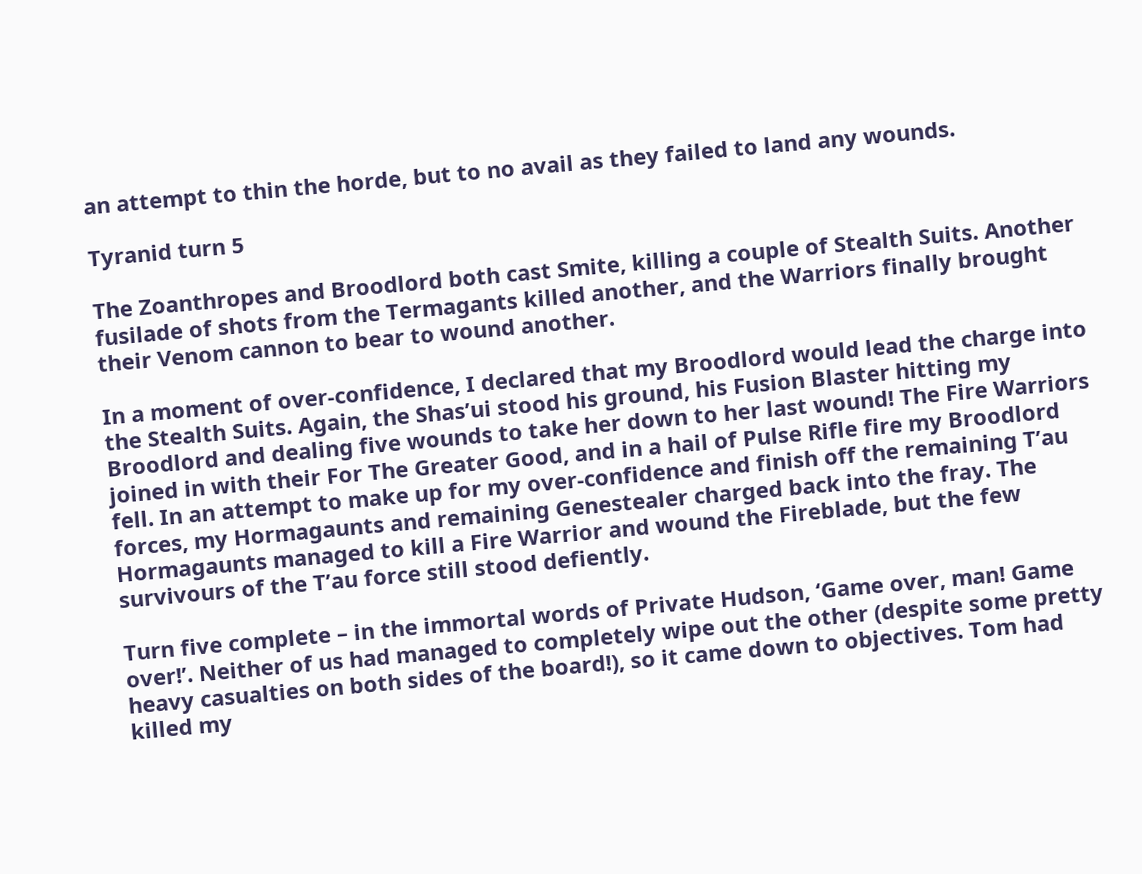an attempt to thin the horde, but to no avail as they failed to land any wounds.

Tyranid turn 5

The Zoanthropes and Broodlord both cast Smite, killing a couple of Stealth Suits. Another fusilade of shots from the Termagants killed another, and the Warriors finally brought their Venom cannon to bear to wound another.

In a moment of over-confidence, I declared that my Broodlord would lead the charge into the Stealth Suits. Again, the Shas’ui stood his ground, his Fusion Blaster hitting my Broodlord and dealing five wounds to take her down to her last wound! The Fire Warriors joined in with their For The Greater Good, and in a hail of Pulse Rifle fire my Broodlord fell. In an attempt to make up for my over-confidence and finish off the remaining T’au forces, my Hormagaunts and remaining Genestealer charged back into the fray. The Hormagaunts managed to kill a Fire Warrior and wound the Fireblade, but the few survivours of the T’au force still stood defiently.

Turn five complete – in the immortal words of Private Hudson, ‘Game over, man! Game over!’. Neither of us had managed to completely wipe out the other (despite some pretty heavy casualties on both sides of the board!), so it came down to objectives. Tom had killed my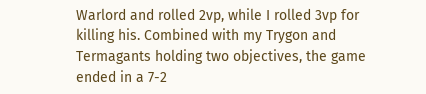Warlord and rolled 2vp, while I rolled 3vp for killing his. Combined with my Trygon and Termagants holding two objectives, the game ended in a 7-2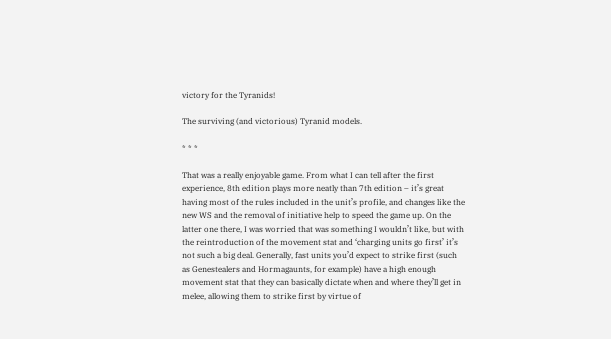victory for the Tyranids!

The surviving (and victorious) Tyranid models.

* * *

That was a really enjoyable game. From what I can tell after the first experience, 8th edition plays more neatly than 7th edition – it’s great having most of the rules included in the unit’s profile, and changes like the new WS and the removal of initiative help to speed the game up. On the latter one there, I was worried that was something I wouldn’t like, but with the reintroduction of the movement stat and ‘charging units go first’ it’s not such a big deal. Generally, fast units you’d expect to strike first (such as Genestealers and Hormagaunts, for example) have a high enough movement stat that they can basically dictate when and where they’ll get in melee, allowing them to strike first by virtue of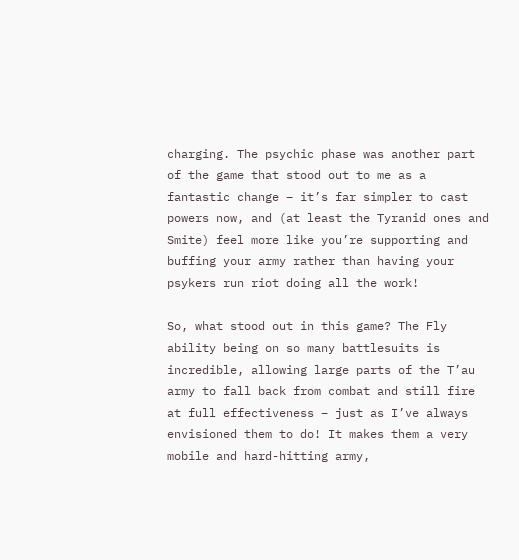charging. The psychic phase was another part of the game that stood out to me as a fantastic change – it’s far simpler to cast powers now, and (at least the Tyranid ones and Smite) feel more like you’re supporting and buffing your army rather than having your psykers run riot doing all the work!

So, what stood out in this game? The Fly ability being on so many battlesuits is incredible, allowing large parts of the T’au army to fall back from combat and still fire at full effectiveness – just as I’ve always envisioned them to do! It makes them a very mobile and hard-hitting army,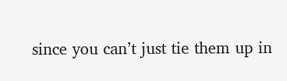since you can’t just tie them up in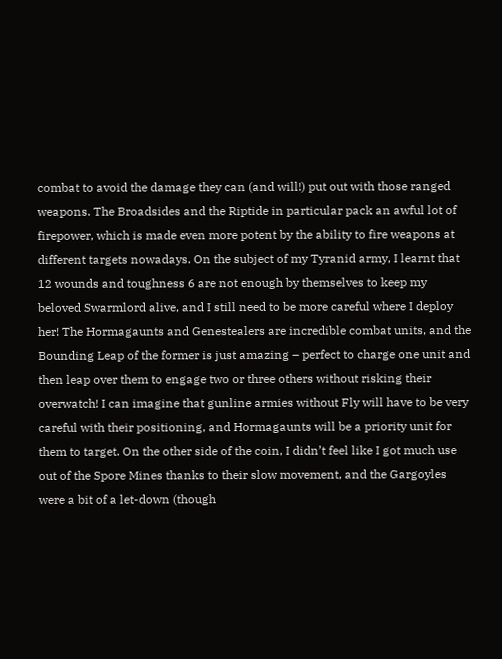combat to avoid the damage they can (and will!) put out with those ranged weapons. The Broadsides and the Riptide in particular pack an awful lot of firepower, which is made even more potent by the ability to fire weapons at different targets nowadays. On the subject of my Tyranid army, I learnt that 12 wounds and toughness 6 are not enough by themselves to keep my beloved Swarmlord alive, and I still need to be more careful where I deploy her! The Hormagaunts and Genestealers are incredible combat units, and the Bounding Leap of the former is just amazing – perfect to charge one unit and then leap over them to engage two or three others without risking their overwatch! I can imagine that gunline armies without Fly will have to be very careful with their positioning, and Hormagaunts will be a priority unit for them to target. On the other side of the coin, I didn’t feel like I got much use out of the Spore Mines thanks to their slow movement, and the Gargoyles were a bit of a let-down (though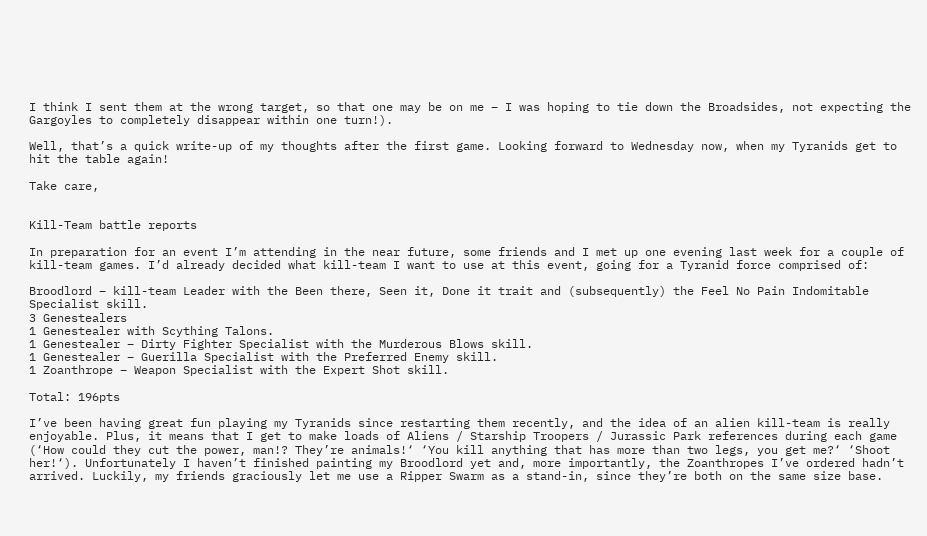I think I sent them at the wrong target, so that one may be on me – I was hoping to tie down the Broadsides, not expecting the Gargoyles to completely disappear within one turn!).

Well, that’s a quick write-up of my thoughts after the first game. Looking forward to Wednesday now, when my Tyranids get to hit the table again!

Take care,


Kill-Team battle reports

In preparation for an event I’m attending in the near future, some friends and I met up one evening last week for a couple of kill-team games. I’d already decided what kill-team I want to use at this event, going for a Tyranid force comprised of:

Broodlord – kill-team Leader with the Been there, Seen it, Done it trait and (subsequently) the Feel No Pain Indomitable Specialist skill.
3 Genestealers
1 Genestealer with Scything Talons.
1 Genestealer – Dirty Fighter Specialist with the Murderous Blows skill.
1 Genestealer – Guerilla Specialist with the Preferred Enemy skill.
1 Zoanthrope – Weapon Specialist with the Expert Shot skill.

Total: 196pts

I’ve been having great fun playing my Tyranids since restarting them recently, and the idea of an alien kill-team is really enjoyable. Plus, it means that I get to make loads of Aliens / Starship Troopers / Jurassic Park references during each game (‘How could they cut the power, man!? They’re animals!‘ ‘You kill anything that has more than two legs, you get me?‘ ‘Shoot her!‘). Unfortunately I haven’t finished painting my Broodlord yet and, more importantly, the Zoanthropes I’ve ordered hadn’t arrived. Luckily, my friends graciously let me use a Ripper Swarm as a stand-in, since they’re both on the same size base.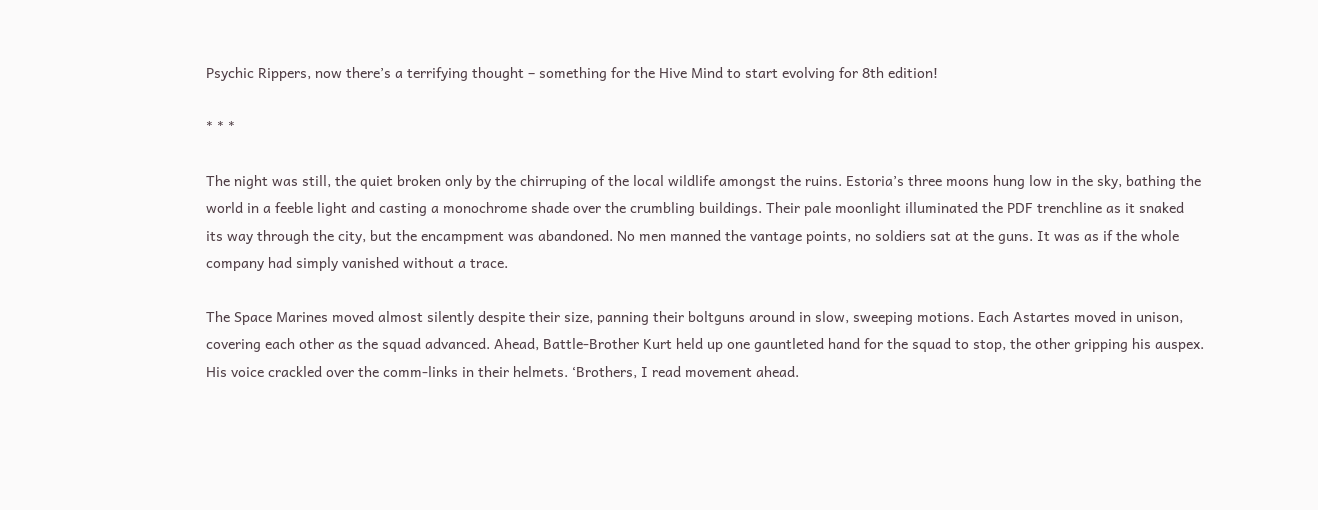Psychic Rippers, now there’s a terrifying thought – something for the Hive Mind to start evolving for 8th edition!

* * *

The night was still, the quiet broken only by the chirruping of the local wildlife amongst the ruins. Estoria’s three moons hung low in the sky, bathing the world in a feeble light and casting a monochrome shade over the crumbling buildings. Their pale moonlight illuminated the PDF trenchline as it snaked its way through the city, but the encampment was abandoned. No men manned the vantage points, no soldiers sat at the guns. It was as if the whole company had simply vanished without a trace.

The Space Marines moved almost silently despite their size, panning their boltguns around in slow, sweeping motions. Each Astartes moved in unison, covering each other as the squad advanced. Ahead, Battle-Brother Kurt held up one gauntleted hand for the squad to stop, the other gripping his auspex. His voice crackled over the comm-links in their helmets. ‘Brothers, I read movement ahead.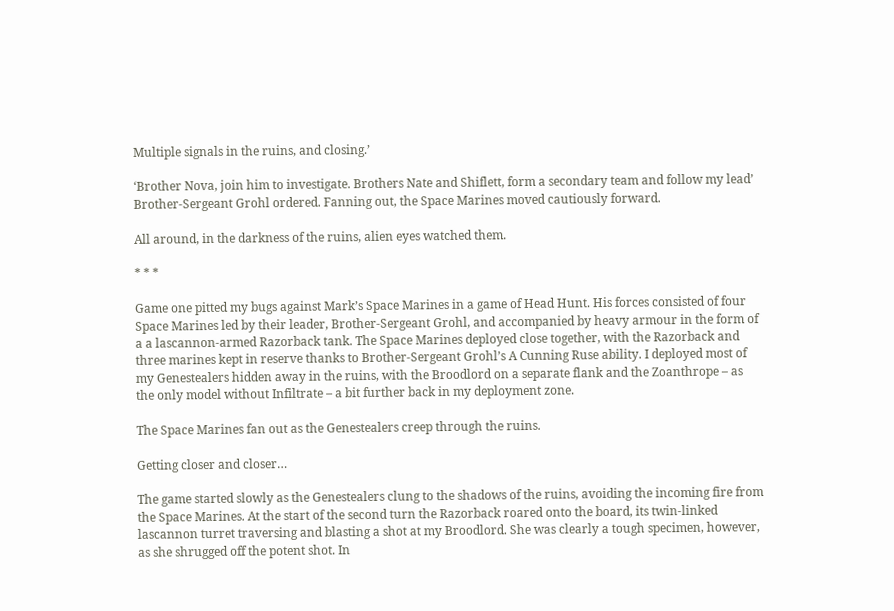Multiple signals in the ruins, and closing.’

‘Brother Nova, join him to investigate. Brothers Nate and Shiflett, form a secondary team and follow my lead’ Brother-Sergeant Grohl ordered. Fanning out, the Space Marines moved cautiously forward.

All around, in the darkness of the ruins, alien eyes watched them.

* * *

Game one pitted my bugs against Mark’s Space Marines in a game of Head Hunt. His forces consisted of four Space Marines led by their leader, Brother-Sergeant Grohl, and accompanied by heavy armour in the form of a a lascannon-armed Razorback tank. The Space Marines deployed close together, with the Razorback and three marines kept in reserve thanks to Brother-Sergeant Grohl’s A Cunning Ruse ability. I deployed most of my Genestealers hidden away in the ruins, with the Broodlord on a separate flank and the Zoanthrope – as the only model without Infiltrate – a bit further back in my deployment zone.

The Space Marines fan out as the Genestealers creep through the ruins.

Getting closer and closer…

The game started slowly as the Genestealers clung to the shadows of the ruins, avoiding the incoming fire from the Space Marines. At the start of the second turn the Razorback roared onto the board, its twin-linked lascannon turret traversing and blasting a shot at my Broodlord. She was clearly a tough specimen, however, as she shrugged off the potent shot. In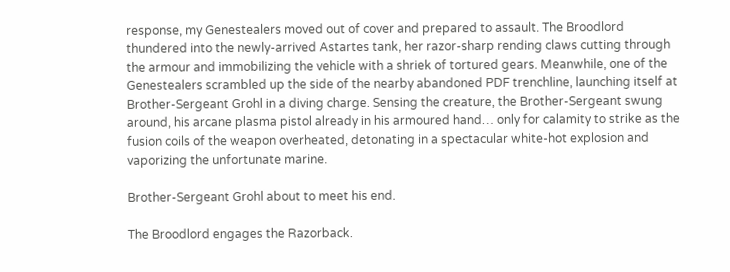response, my Genestealers moved out of cover and prepared to assault. The Broodlord thundered into the newly-arrived Astartes tank, her razor-sharp rending claws cutting through the armour and immobilizing the vehicle with a shriek of tortured gears. Meanwhile, one of the Genestealers scrambled up the side of the nearby abandoned PDF trenchline, launching itself at Brother-Sergeant Grohl in a diving charge. Sensing the creature, the Brother-Sergeant swung around, his arcane plasma pistol already in his armoured hand… only for calamity to strike as the fusion coils of the weapon overheated, detonating in a spectacular white-hot explosion and vaporizing the unfortunate marine.

Brother-Sergeant Grohl about to meet his end.

The Broodlord engages the Razorback.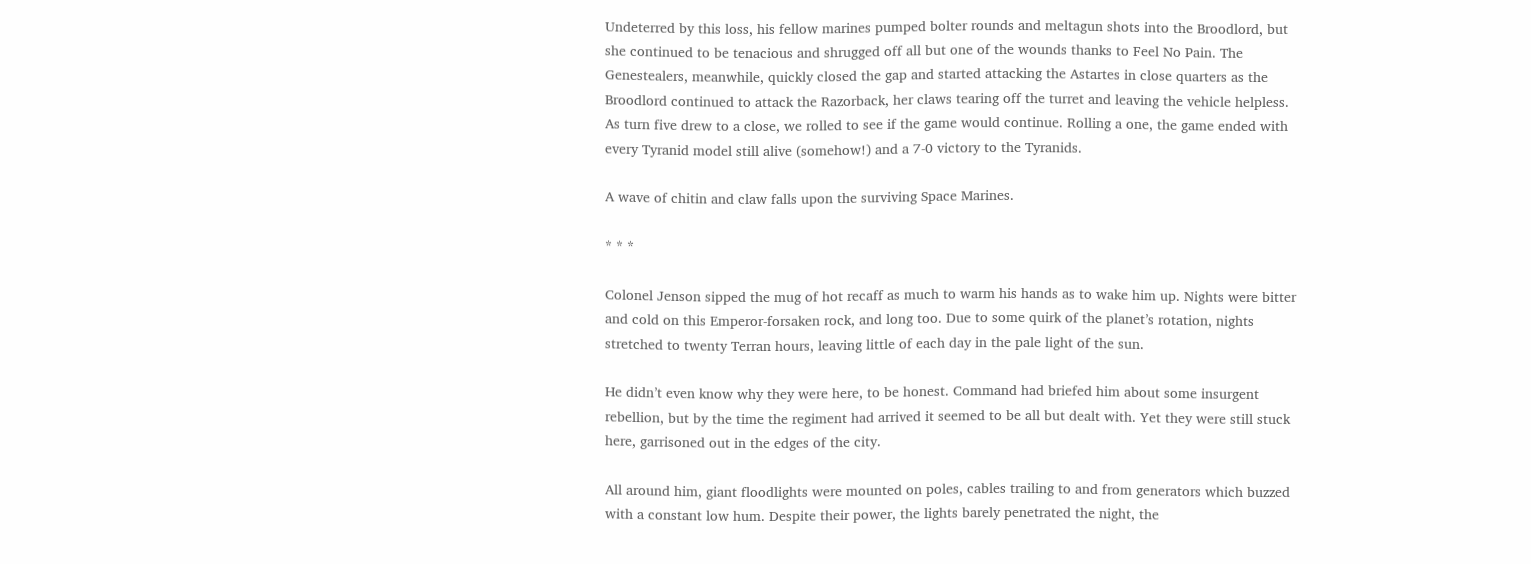Undeterred by this loss, his fellow marines pumped bolter rounds and meltagun shots into the Broodlord, but she continued to be tenacious and shrugged off all but one of the wounds thanks to Feel No Pain. The Genestealers, meanwhile, quickly closed the gap and started attacking the Astartes in close quarters as the Broodlord continued to attack the Razorback, her claws tearing off the turret and leaving the vehicle helpless. As turn five drew to a close, we rolled to see if the game would continue. Rolling a one, the game ended with every Tyranid model still alive (somehow!) and a 7-0 victory to the Tyranids.

A wave of chitin and claw falls upon the surviving Space Marines.

* * *

Colonel Jenson sipped the mug of hot recaff as much to warm his hands as to wake him up. Nights were bitter and cold on this Emperor-forsaken rock, and long too. Due to some quirk of the planet’s rotation, nights stretched to twenty Terran hours, leaving little of each day in the pale light of the sun.

He didn’t even know why they were here, to be honest. Command had briefed him about some insurgent rebellion, but by the time the regiment had arrived it seemed to be all but dealt with. Yet they were still stuck here, garrisoned out in the edges of the city.

All around him, giant floodlights were mounted on poles, cables trailing to and from generators which buzzed with a constant low hum. Despite their power, the lights barely penetrated the night, the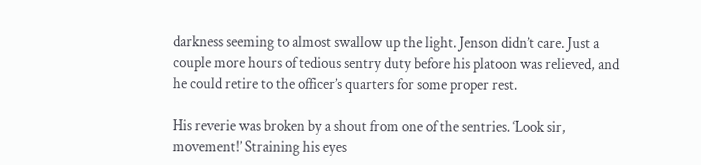darkness seeming to almost swallow up the light. Jenson didn’t care. Just a couple more hours of tedious sentry duty before his platoon was relieved, and he could retire to the officer’s quarters for some proper rest.

His reverie was broken by a shout from one of the sentries. ‘Look sir, movement!’ Straining his eyes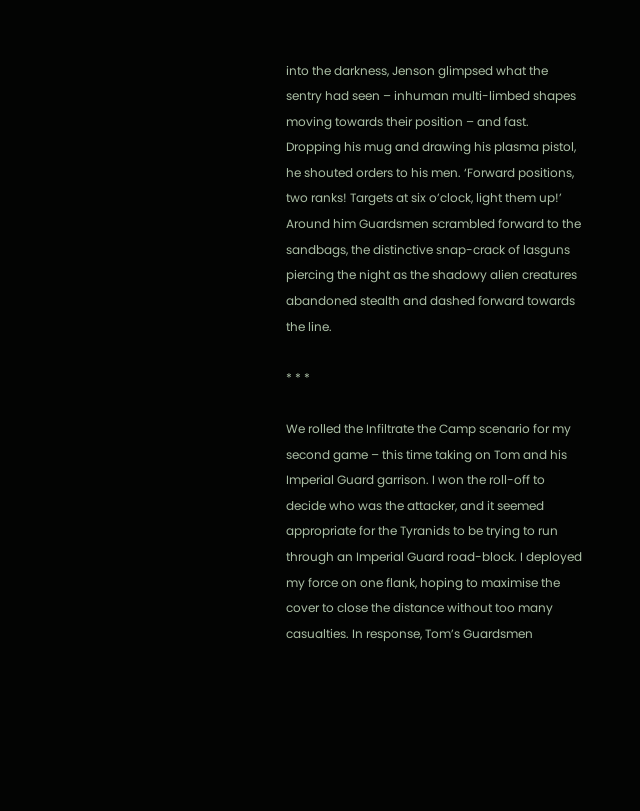into the darkness, Jenson glimpsed what the sentry had seen – inhuman multi-limbed shapes moving towards their position – and fast. Dropping his mug and drawing his plasma pistol, he shouted orders to his men. ‘Forward positions, two ranks! Targets at six o’clock, light them up!’ Around him Guardsmen scrambled forward to the sandbags, the distinctive snap-crack of lasguns piercing the night as the shadowy alien creatures abandoned stealth and dashed forward towards the line.

* * *

We rolled the Infiltrate the Camp scenario for my second game – this time taking on Tom and his Imperial Guard garrison. I won the roll-off to decide who was the attacker, and it seemed appropriate for the Tyranids to be trying to run through an Imperial Guard road-block. I deployed my force on one flank, hoping to maximise the cover to close the distance without too many casualties. In response, Tom’s Guardsmen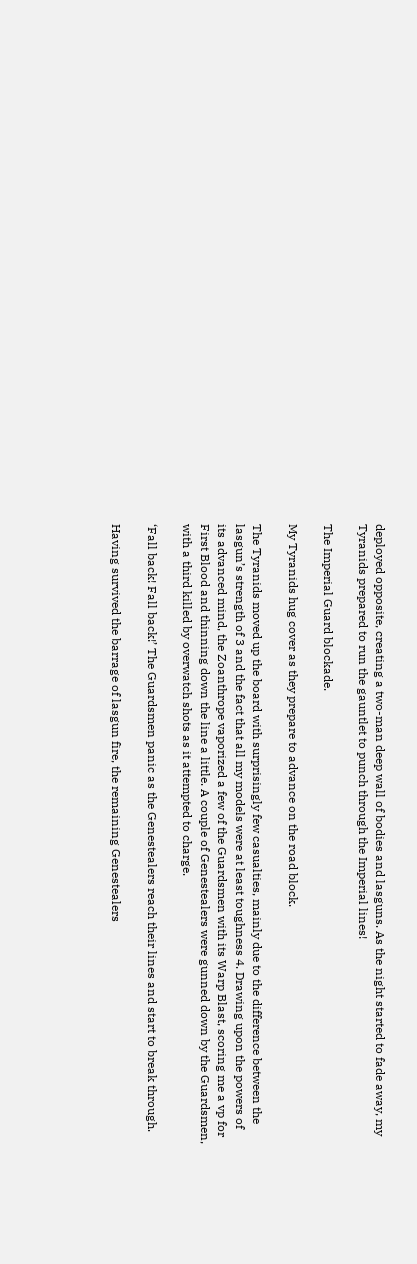deployed opposite, creating a two-man deep wall of bodies and lasguns. As the night started to fade away, my Tyranids prepared to run the gauntlet to punch through the Imperial lines!

The Imperial Guard blockade.

My Tyranids hug cover as they prepare to advance on the road block.

The Tyranids moved up the board with surprisingly few casualties, mainly due to the difference between the lasgun’s strength of 3 and the fact that all my models were at least toughness 4. Drawing upon the powers of its advanced mind, the Zoanthrope vaporized a few of the Guardsmen with its Warp Blast, scoring me a vp for First Blood and thinning down the line a little. A couple of Genestealers were gunned down by the Guardsmen, with a third killed by overwatch shots as it attempted to charge.

‘Fall back! Fall back!’ The Guardsmen panic as the Genestealers reach their lines and start to break through.

Having survived the barrage of lasgun fire, the remaining Genestealers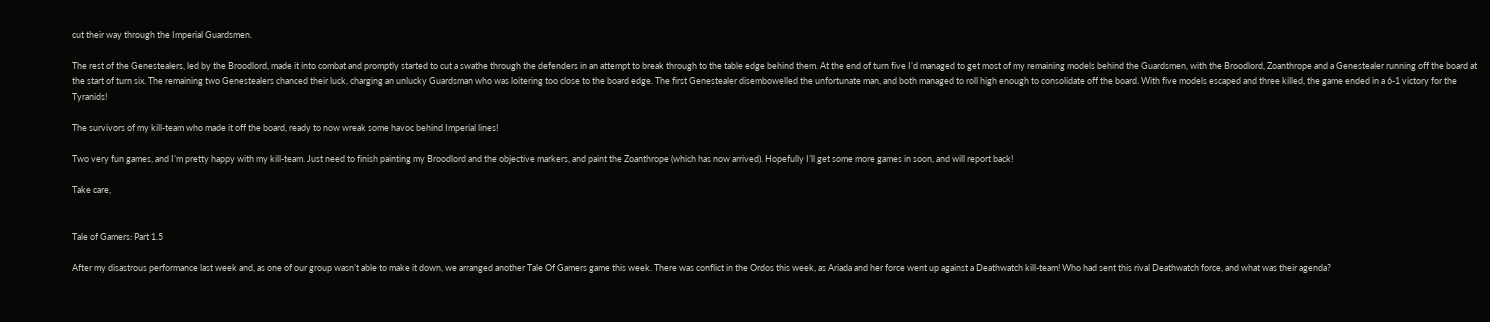cut their way through the Imperial Guardsmen.

The rest of the Genestealers, led by the Broodlord, made it into combat and promptly started to cut a swathe through the defenders in an attempt to break through to the table edge behind them. At the end of turn five I’d managed to get most of my remaining models behind the Guardsmen, with the Broodlord, Zoanthrope and a Genestealer running off the board at the start of turn six. The remaining two Genestealers chanced their luck, charging an unlucky Guardsman who was loitering too close to the board edge. The first Genestealer disembowelled the unfortunate man, and both managed to roll high enough to consolidate off the board. With five models escaped and three killed, the game ended in a 6-1 victory for the Tyranids!

The survivors of my kill-team who made it off the board, ready to now wreak some havoc behind Imperial lines!

Two very fun games, and I’m pretty happy with my kill-team. Just need to finish painting my Broodlord and the objective markers, and paint the Zoanthrope (which has now arrived). Hopefully I’ll get some more games in soon, and will report back!

Take care,


Tale of Gamers: Part 1.5

After my disastrous performance last week and, as one of our group wasn’t able to make it down, we arranged another Tale Of Gamers game this week. There was conflict in the Ordos this week, as Ariada and her force went up against a Deathwatch kill-team! Who had sent this rival Deathwatch force, and what was their agenda?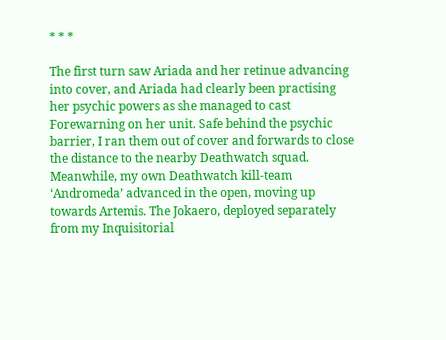* * *

The first turn saw Ariada and her retinue advancing into cover, and Ariada had clearly been practising her psychic powers as she managed to cast Forewarning on her unit. Safe behind the psychic barrier, I ran them out of cover and forwards to close the distance to the nearby Deathwatch squad. Meanwhile, my own Deathwatch kill-team ‘Andromeda’ advanced in the open, moving up towards Artemis. The Jokaero, deployed separately from my Inquisitorial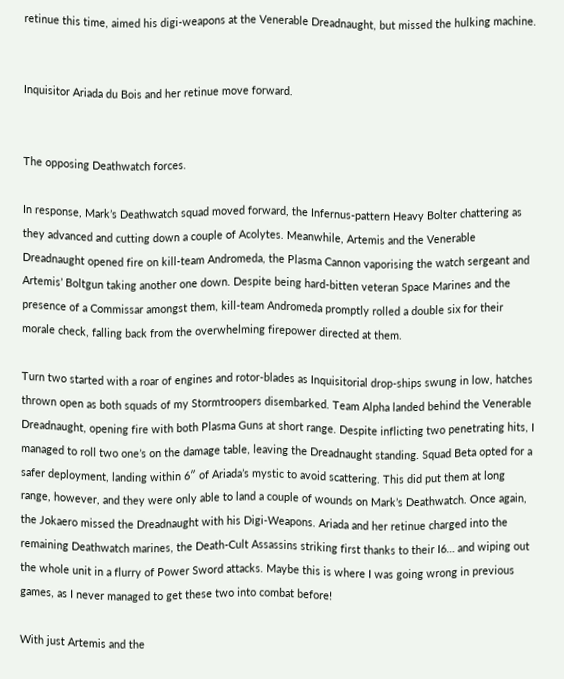retinue this time, aimed his digi-weapons at the Venerable Dreadnaught, but missed the hulking machine.


Inquisitor Ariada du Bois and her retinue move forward.


The opposing Deathwatch forces.

In response, Mark’s Deathwatch squad moved forward, the Infernus-pattern Heavy Bolter chattering as they advanced and cutting down a couple of Acolytes. Meanwhile, Artemis and the Venerable Dreadnaught opened fire on kill-team Andromeda, the Plasma Cannon vaporising the watch sergeant and Artemis’ Boltgun taking another one down. Despite being hard-bitten veteran Space Marines and the presence of a Commissar amongst them, kill-team Andromeda promptly rolled a double six for their morale check, falling back from the overwhelming firepower directed at them.

Turn two started with a roar of engines and rotor-blades as Inquisitorial drop-ships swung in low, hatches thrown open as both squads of my Stormtroopers disembarked. Team Alpha landed behind the Venerable Dreadnaught, opening fire with both Plasma Guns at short range. Despite inflicting two penetrating hits, I managed to roll two one’s on the damage table, leaving the Dreadnaught standing. Squad Beta opted for a safer deployment, landing within 6″ of Ariada’s mystic to avoid scattering. This did put them at long range, however, and they were only able to land a couple of wounds on Mark’s Deathwatch. Once again, the Jokaero missed the Dreadnaught with his Digi-Weapons. Ariada and her retinue charged into the remaining Deathwatch marines, the Death-Cult Assassins striking first thanks to their I6… and wiping out the whole unit in a flurry of Power Sword attacks. Maybe this is where I was going wrong in previous games, as I never managed to get these two into combat before!

With just Artemis and the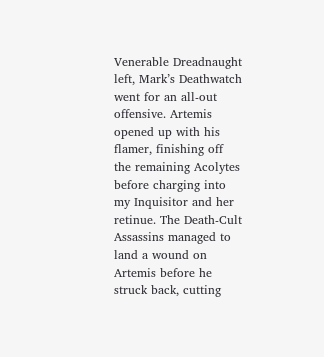Venerable Dreadnaught left, Mark’s Deathwatch went for an all-out offensive. Artemis opened up with his flamer, finishing off the remaining Acolytes before charging into my Inquisitor and her retinue. The Death-Cult Assassins managed to land a wound on Artemis before he struck back, cutting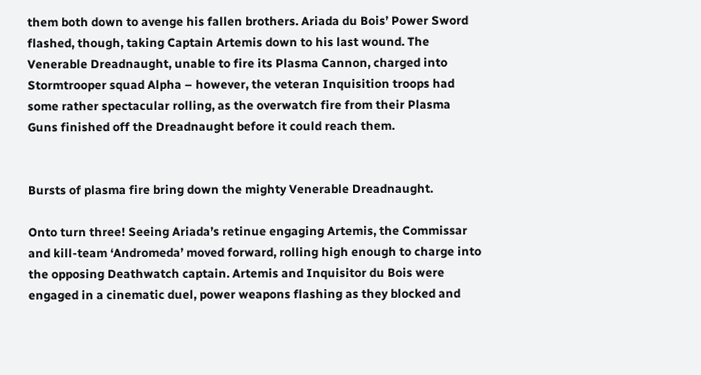them both down to avenge his fallen brothers. Ariada du Bois’ Power Sword flashed, though, taking Captain Artemis down to his last wound. The Venerable Dreadnaught, unable to fire its Plasma Cannon, charged into Stormtrooper squad Alpha – however, the veteran Inquisition troops had some rather spectacular rolling, as the overwatch fire from their Plasma Guns finished off the Dreadnaught before it could reach them.


Bursts of plasma fire bring down the mighty Venerable Dreadnaught.

Onto turn three! Seeing Ariada’s retinue engaging Artemis, the Commissar and kill-team ‘Andromeda’ moved forward, rolling high enough to charge into the opposing Deathwatch captain. Artemis and Inquisitor du Bois were engaged in a cinematic duel, power weapons flashing as they blocked and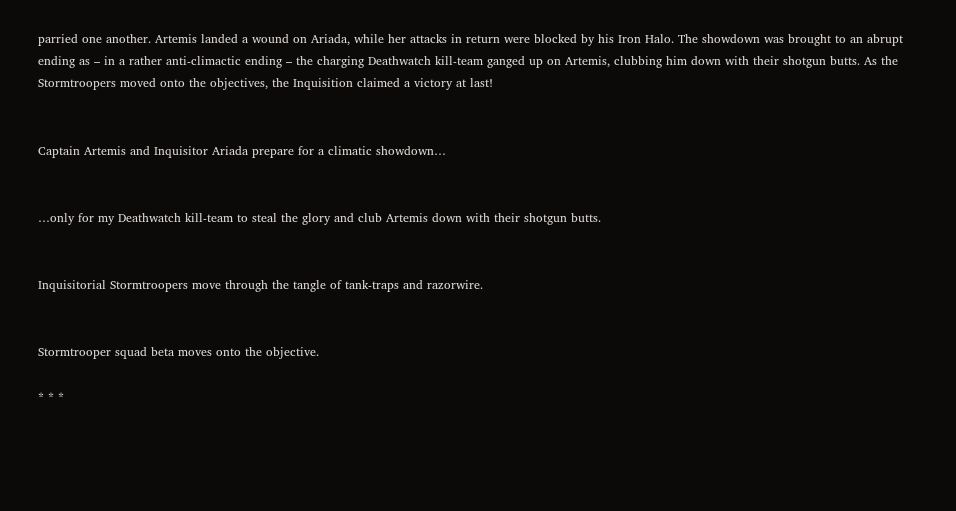parried one another. Artemis landed a wound on Ariada, while her attacks in return were blocked by his Iron Halo. The showdown was brought to an abrupt ending as – in a rather anti-climactic ending – the charging Deathwatch kill-team ganged up on Artemis, clubbing him down with their shotgun butts. As the Stormtroopers moved onto the objectives, the Inquisition claimed a victory at last!


Captain Artemis and Inquisitor Ariada prepare for a climatic showdown…


…only for my Deathwatch kill-team to steal the glory and club Artemis down with their shotgun butts.


Inquisitorial Stormtroopers move through the tangle of tank-traps and razorwire.


Stormtrooper squad beta moves onto the objective.

* * *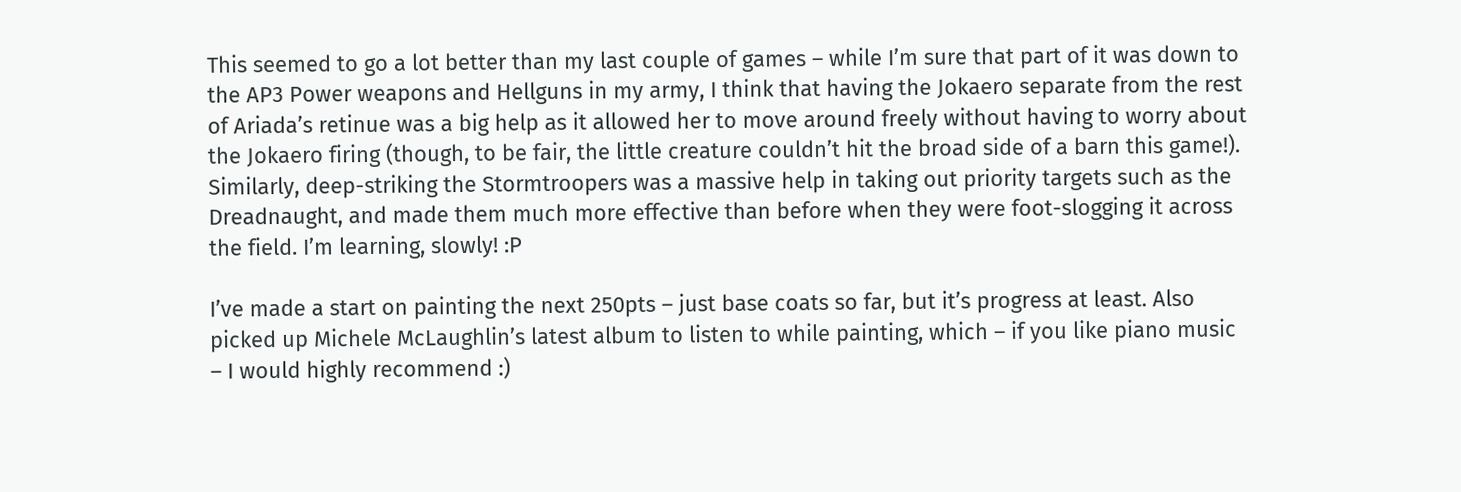This seemed to go a lot better than my last couple of games – while I’m sure that part of it was down to the AP3 Power weapons and Hellguns in my army, I think that having the Jokaero separate from the rest of Ariada’s retinue was a big help as it allowed her to move around freely without having to worry about the Jokaero firing (though, to be fair, the little creature couldn’t hit the broad side of a barn this game!). Similarly, deep-striking the Stormtroopers was a massive help in taking out priority targets such as the Dreadnaught, and made them much more effective than before when they were foot-slogging it across the field. I’m learning, slowly! :P

I’ve made a start on painting the next 250pts – just base coats so far, but it’s progress at least. Also picked up Michele McLaughlin’s latest album to listen to while painting, which – if you like piano music – I would highly recommend :)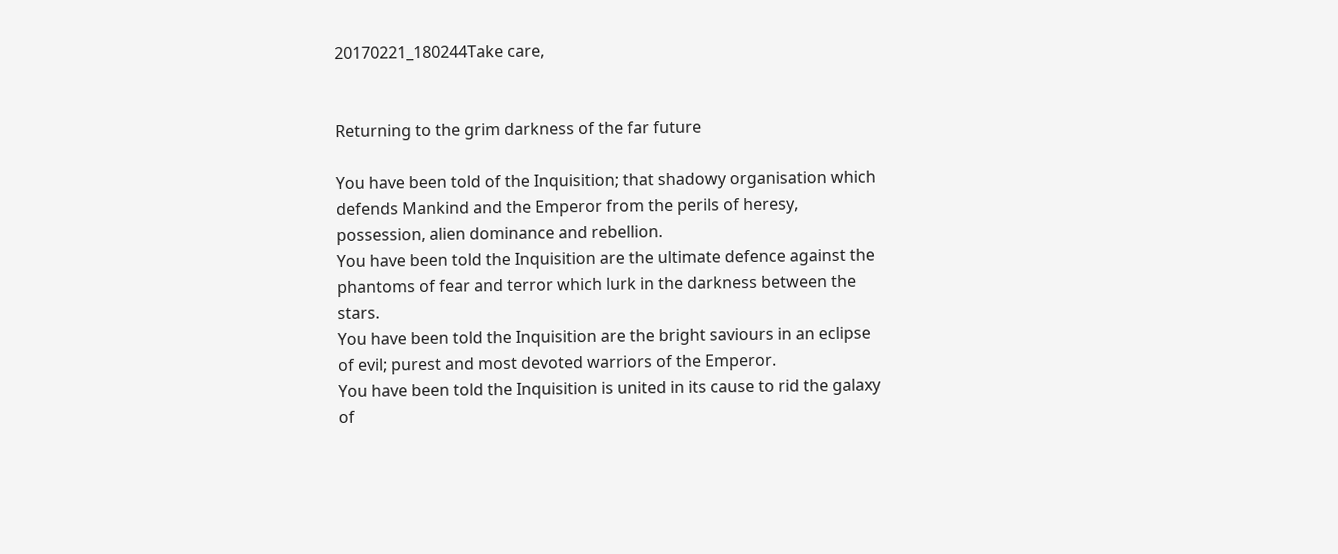20170221_180244Take care,


Returning to the grim darkness of the far future

You have been told of the Inquisition; that shadowy organisation which defends Mankind and the Emperor from the perils of heresy, possession, alien dominance and rebellion.
You have been told the Inquisition are the ultimate defence against the phantoms of fear and terror which lurk in the darkness between the stars.
You have been told the Inquisition are the bright saviours in an eclipse of evil; purest and most devoted warriors of the Emperor.
You have been told the Inquisition is united in its cause to rid the galaxy of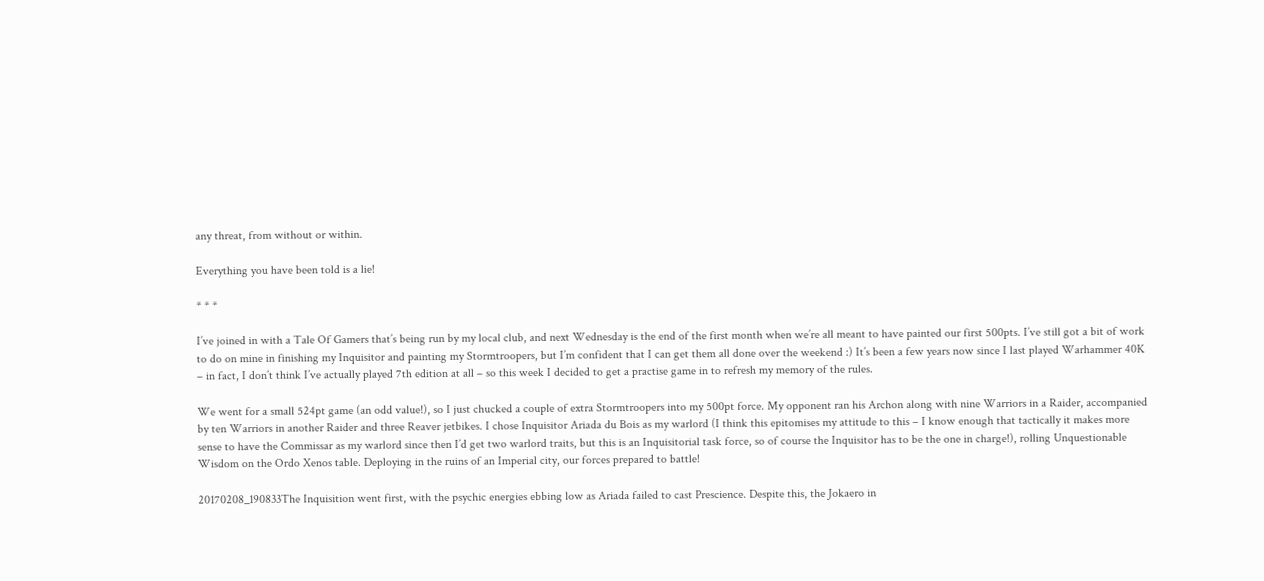any threat, from without or within.

Everything you have been told is a lie!

* * *

I’ve joined in with a Tale Of Gamers that’s being run by my local club, and next Wednesday is the end of the first month when we’re all meant to have painted our first 500pts. I’ve still got a bit of work to do on mine in finishing my Inquisitor and painting my Stormtroopers, but I’m confident that I can get them all done over the weekend :) It’s been a few years now since I last played Warhammer 40K – in fact, I don’t think I’ve actually played 7th edition at all – so this week I decided to get a practise game in to refresh my memory of the rules.

We went for a small 524pt game (an odd value!), so I just chucked a couple of extra Stormtroopers into my 500pt force. My opponent ran his Archon along with nine Warriors in a Raider, accompanied by ten Warriors in another Raider and three Reaver jetbikes. I chose Inquisitor Ariada du Bois as my warlord (I think this epitomises my attitude to this – I know enough that tactically it makes more sense to have the Commissar as my warlord since then I’d get two warlord traits, but this is an Inquisitorial task force, so of course the Inquisitor has to be the one in charge!), rolling Unquestionable Wisdom on the Ordo Xenos table. Deploying in the ruins of an Imperial city, our forces prepared to battle!

20170208_190833The Inquisition went first, with the psychic energies ebbing low as Ariada failed to cast Prescience. Despite this, the Jokaero in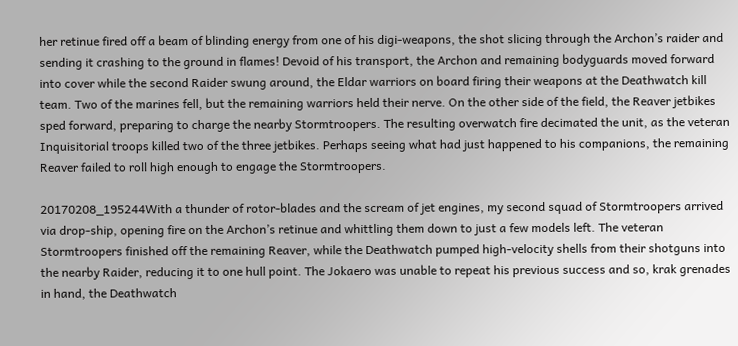her retinue fired off a beam of blinding energy from one of his digi-weapons, the shot slicing through the Archon’s raider and sending it crashing to the ground in flames! Devoid of his transport, the Archon and remaining bodyguards moved forward into cover while the second Raider swung around, the Eldar warriors on board firing their weapons at the Deathwatch kill team. Two of the marines fell, but the remaining warriors held their nerve. On the other side of the field, the Reaver jetbikes sped forward, preparing to charge the nearby Stormtroopers. The resulting overwatch fire decimated the unit, as the veteran Inquisitorial troops killed two of the three jetbikes. Perhaps seeing what had just happened to his companions, the remaining Reaver failed to roll high enough to engage the Stormtroopers.

20170208_195244With a thunder of rotor-blades and the scream of jet engines, my second squad of Stormtroopers arrived via drop-ship, opening fire on the Archon’s retinue and whittling them down to just a few models left. The veteran Stormtroopers finished off the remaining Reaver, while the Deathwatch pumped high-velocity shells from their shotguns into the nearby Raider, reducing it to one hull point. The Jokaero was unable to repeat his previous success and so, krak grenades in hand, the Deathwatch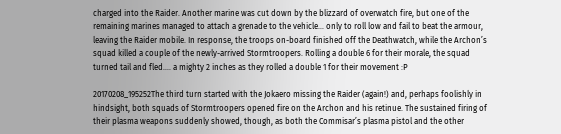charged into the Raider. Another marine was cut down by the blizzard of overwatch fire, but one of the remaining marines managed to attach a grenade to the vehicle… only to roll low and fail to beat the armour, leaving the Raider mobile. In response, the troops on-board finished off the Deathwatch, while the Archon’s squad killed a couple of the newly-arrived Stormtroopers. Rolling a double 6 for their morale, the squad turned tail and fled…. a mighty 2 inches as they rolled a double 1 for their movement :P

20170208_195252The third turn started with the Jokaero missing the Raider (again!) and, perhaps foolishly in hindsight, both squads of Stormtroopers opened fire on the Archon and his retinue. The sustained firing of their plasma weapons suddenly showed, though, as both the Commisar’s plasma pistol and the other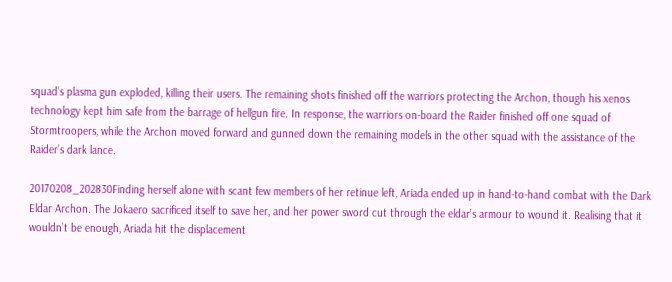squad’s plasma gun exploded, killing their users. The remaining shots finished off the warriors protecting the Archon, though his xenos technology kept him safe from the barrage of hellgun fire. In response, the warriors on-board the Raider finished off one squad of Stormtroopers, while the Archon moved forward and gunned down the remaining models in the other squad with the assistance of the Raider’s dark lance.

20170208_202830Finding herself alone with scant few members of her retinue left, Ariada ended up in hand-to-hand combat with the Dark Eldar Archon. The Jokaero sacrificed itself to save her, and her power sword cut through the eldar’s armour to wound it. Realising that it wouldn’t be enough, Ariada hit the displacement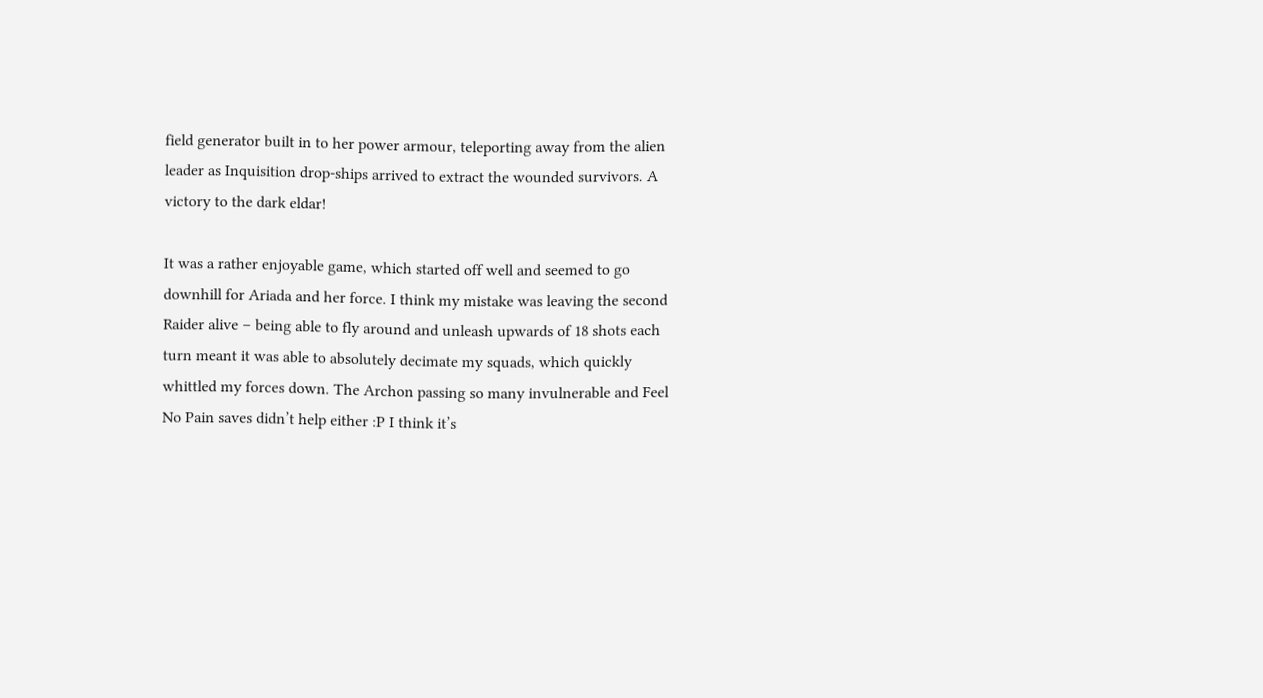field generator built in to her power armour, teleporting away from the alien leader as Inquisition drop-ships arrived to extract the wounded survivors. A victory to the dark eldar!

It was a rather enjoyable game, which started off well and seemed to go downhill for Ariada and her force. I think my mistake was leaving the second Raider alive – being able to fly around and unleash upwards of 18 shots each turn meant it was able to absolutely decimate my squads, which quickly whittled my forces down. The Archon passing so many invulnerable and Feel No Pain saves didn’t help either :P I think it’s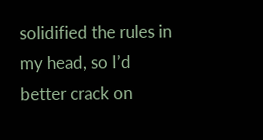solidified the rules in my head, so I’d better crack on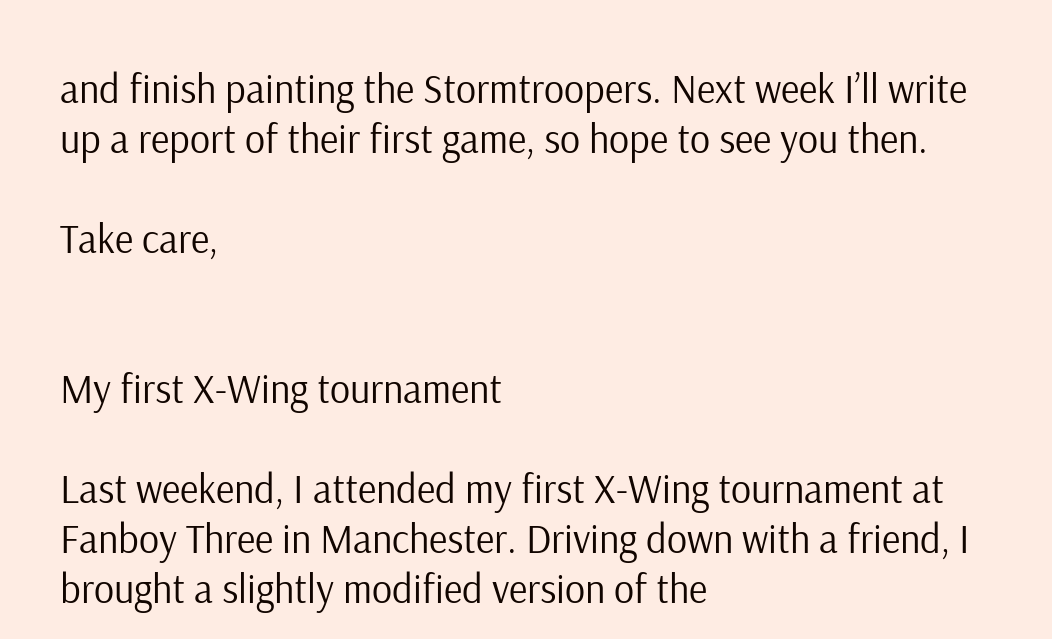and finish painting the Stormtroopers. Next week I’ll write up a report of their first game, so hope to see you then.

Take care,


My first X-Wing tournament

Last weekend, I attended my first X-Wing tournament at Fanboy Three in Manchester. Driving down with a friend, I brought a slightly modified version of the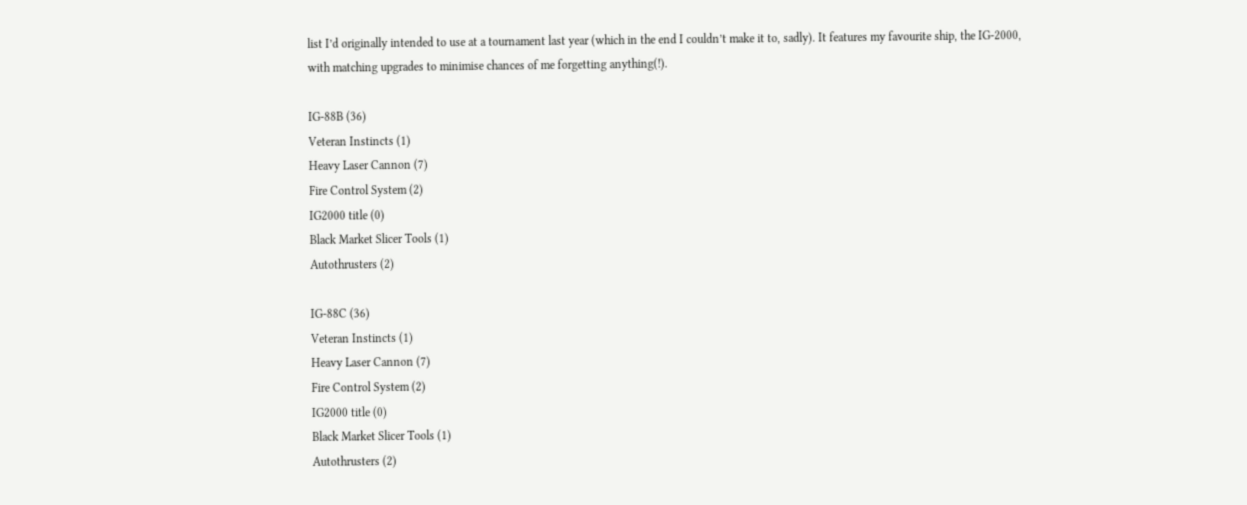list I’d originally intended to use at a tournament last year (which in the end I couldn’t make it to, sadly). It features my favourite ship, the IG-2000, with matching upgrades to minimise chances of me forgetting anything(!).

IG-88B (36)
Veteran Instincts (1)
Heavy Laser Cannon (7)
Fire Control System (2)
IG2000 title (0)
Black Market Slicer Tools (1)
Autothrusters (2)

IG-88C (36)
Veteran Instincts (1)
Heavy Laser Cannon (7)
Fire Control System (2)
IG2000 title (0)
Black Market Slicer Tools (1)
Autothrusters (2)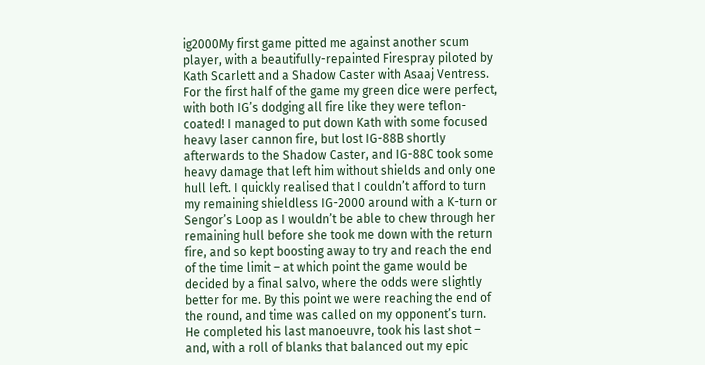ig2000My first game pitted me against another scum player, with a beautifully-repainted Firespray piloted by Kath Scarlett and a Shadow Caster with Asaaj Ventress. For the first half of the game my green dice were perfect, with both IG’s dodging all fire like they were teflon-coated! I managed to put down Kath with some focused heavy laser cannon fire, but lost IG-88B shortly afterwards to the Shadow Caster, and IG-88C took some heavy damage that left him without shields and only one hull left. I quickly realised that I couldn’t afford to turn my remaining shieldless IG-2000 around with a K-turn or Sengor’s Loop as I wouldn’t be able to chew through her remaining hull before she took me down with the return fire, and so kept boosting away to try and reach the end of the time limit – at which point the game would be decided by a final salvo, where the odds were slightly better for me. By this point we were reaching the end of the round, and time was called on my opponent’s turn. He completed his last manoeuvre, took his last shot – and, with a roll of blanks that balanced out my epic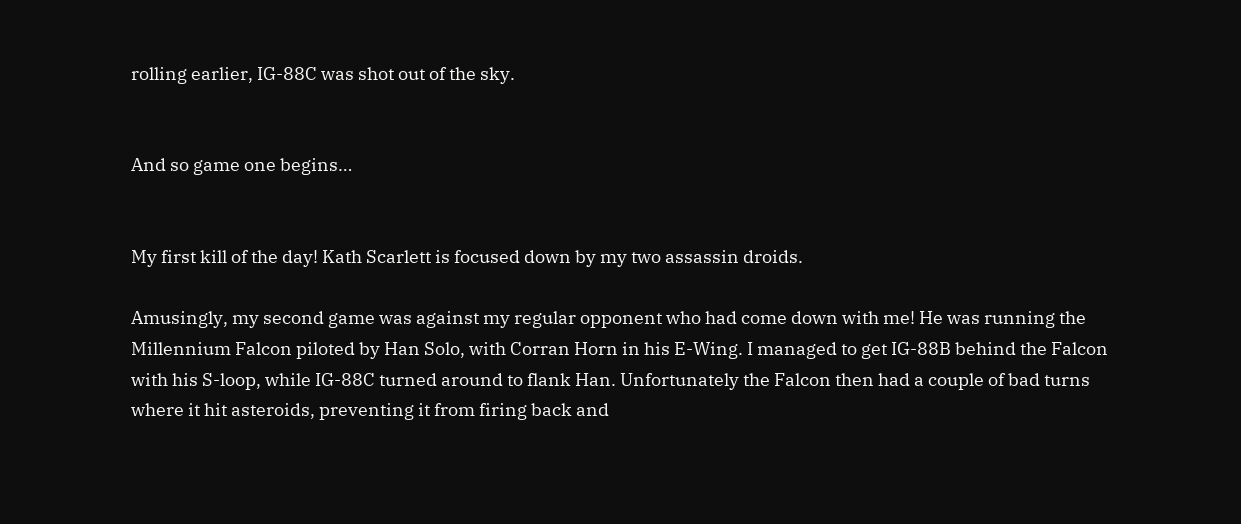rolling earlier, IG-88C was shot out of the sky.


And so game one begins…


My first kill of the day! Kath Scarlett is focused down by my two assassin droids.

Amusingly, my second game was against my regular opponent who had come down with me! He was running the Millennium Falcon piloted by Han Solo, with Corran Horn in his E-Wing. I managed to get IG-88B behind the Falcon with his S-loop, while IG-88C turned around to flank Han. Unfortunately the Falcon then had a couple of bad turns where it hit asteroids, preventing it from firing back and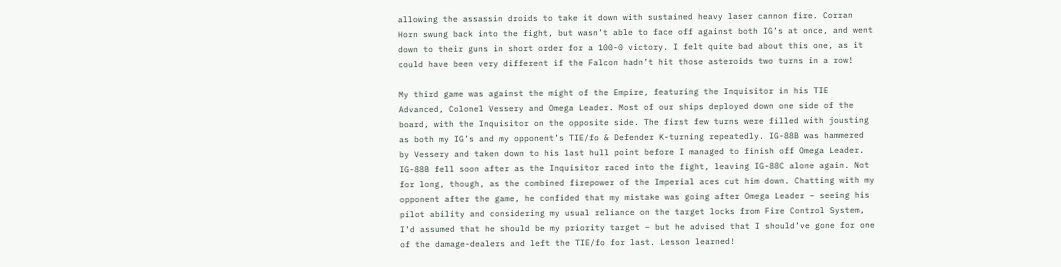allowing the assassin droids to take it down with sustained heavy laser cannon fire. Corran Horn swung back into the fight, but wasn’t able to face off against both IG’s at once, and went down to their guns in short order for a 100-0 victory. I felt quite bad about this one, as it could have been very different if the Falcon hadn’t hit those asteroids two turns in a row!

My third game was against the might of the Empire, featuring the Inquisitor in his TIE Advanced, Colonel Vessery and Omega Leader. Most of our ships deployed down one side of the board, with the Inquisitor on the opposite side. The first few turns were filled with jousting as both my IG’s and my opponent’s TIE/fo & Defender K-turning repeatedly. IG-88B was hammered by Vessery and taken down to his last hull point before I managed to finish off Omega Leader. IG-88B fell soon after as the Inquisitor raced into the fight, leaving IG-88C alone again. Not for long, though, as the combined firepower of the Imperial aces cut him down. Chatting with my opponent after the game, he confided that my mistake was going after Omega Leader – seeing his pilot ability and considering my usual reliance on the target locks from Fire Control System, I’d assumed that he should be my priority target – but he advised that I should’ve gone for one of the damage-dealers and left the TIE/fo for last. Lesson learned!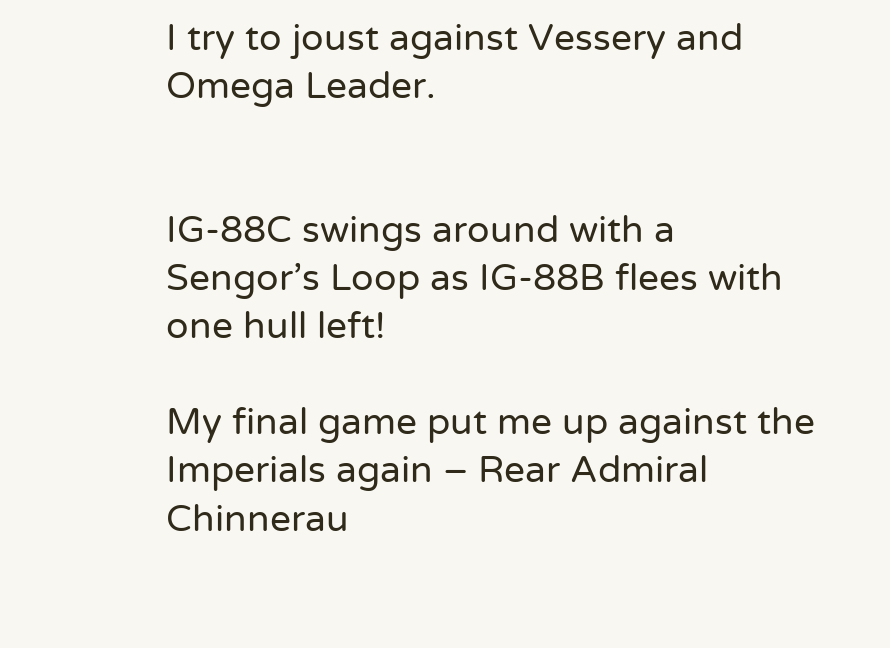I try to joust against Vessery and Omega Leader.


IG-88C swings around with a Sengor’s Loop as IG-88B flees with one hull left!

My final game put me up against the Imperials again – Rear Admiral Chinnerau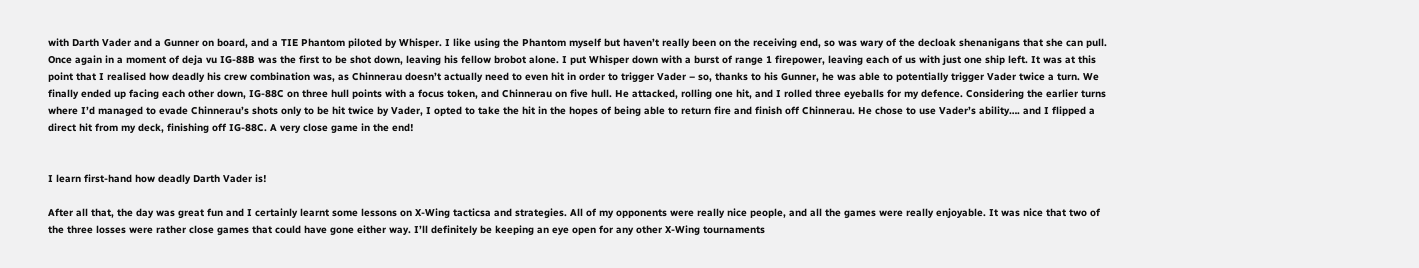with Darth Vader and a Gunner on board, and a TIE Phantom piloted by Whisper. I like using the Phantom myself but haven’t really been on the receiving end, so was wary of the decloak shenanigans that she can pull. Once again in a moment of deja vu IG-88B was the first to be shot down, leaving his fellow brobot alone. I put Whisper down with a burst of range 1 firepower, leaving each of us with just one ship left. It was at this point that I realised how deadly his crew combination was, as Chinnerau doesn’t actually need to even hit in order to trigger Vader – so, thanks to his Gunner, he was able to potentially trigger Vader twice a turn. We finally ended up facing each other down, IG-88C on three hull points with a focus token, and Chinnerau on five hull. He attacked, rolling one hit, and I rolled three eyeballs for my defence. Considering the earlier turns where I’d managed to evade Chinnerau’s shots only to be hit twice by Vader, I opted to take the hit in the hopes of being able to return fire and finish off Chinnerau. He chose to use Vader’s ability…. and I flipped a direct hit from my deck, finishing off IG-88C. A very close game in the end!


I learn first-hand how deadly Darth Vader is!

After all that, the day was great fun and I certainly learnt some lessons on X-Wing tacticsa and strategies. All of my opponents were really nice people, and all the games were really enjoyable. It was nice that two of the three losses were rather close games that could have gone either way. I’ll definitely be keeping an eye open for any other X-Wing tournaments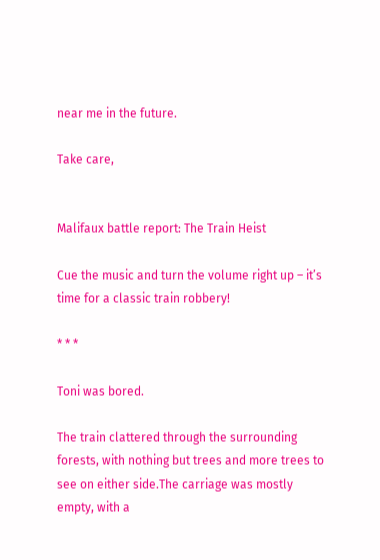near me in the future.

Take care,


Malifaux battle report: The Train Heist

Cue the music and turn the volume right up – it’s time for a classic train robbery!

* * *

Toni was bored.

The train clattered through the surrounding forests, with nothing but trees and more trees to see on either side.The carriage was mostly empty, with a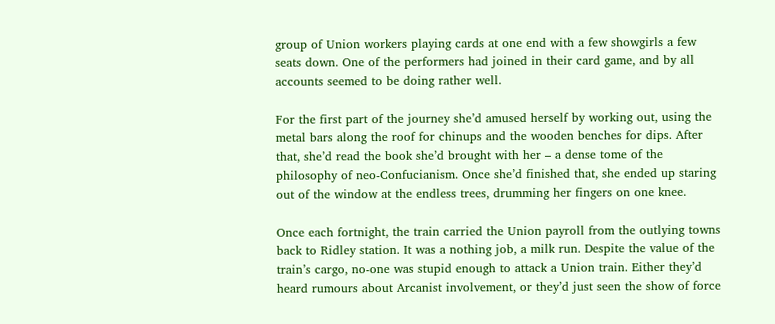group of Union workers playing cards at one end with a few showgirls a few seats down. One of the performers had joined in their card game, and by all accounts seemed to be doing rather well.

For the first part of the journey she’d amused herself by working out, using the metal bars along the roof for chinups and the wooden benches for dips. After that, she’d read the book she’d brought with her – a dense tome of the philosophy of neo-Confucianism. Once she’d finished that, she ended up staring out of the window at the endless trees, drumming her fingers on one knee.

Once each fortnight, the train carried the Union payroll from the outlying towns back to Ridley station. It was a nothing job, a milk run. Despite the value of the train’s cargo, no-one was stupid enough to attack a Union train. Either they’d heard rumours about Arcanist involvement, or they’d just seen the show of force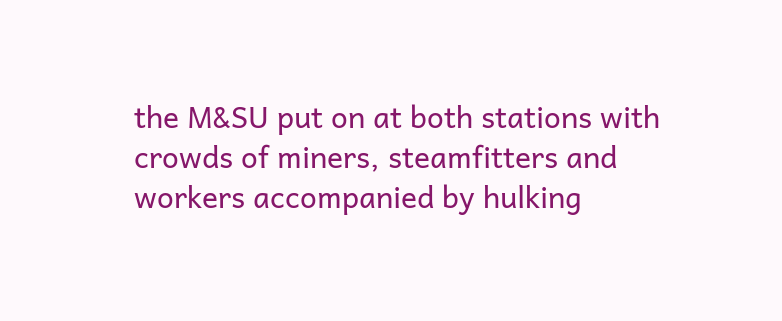the M&SU put on at both stations with crowds of miners, steamfitters and workers accompanied by hulking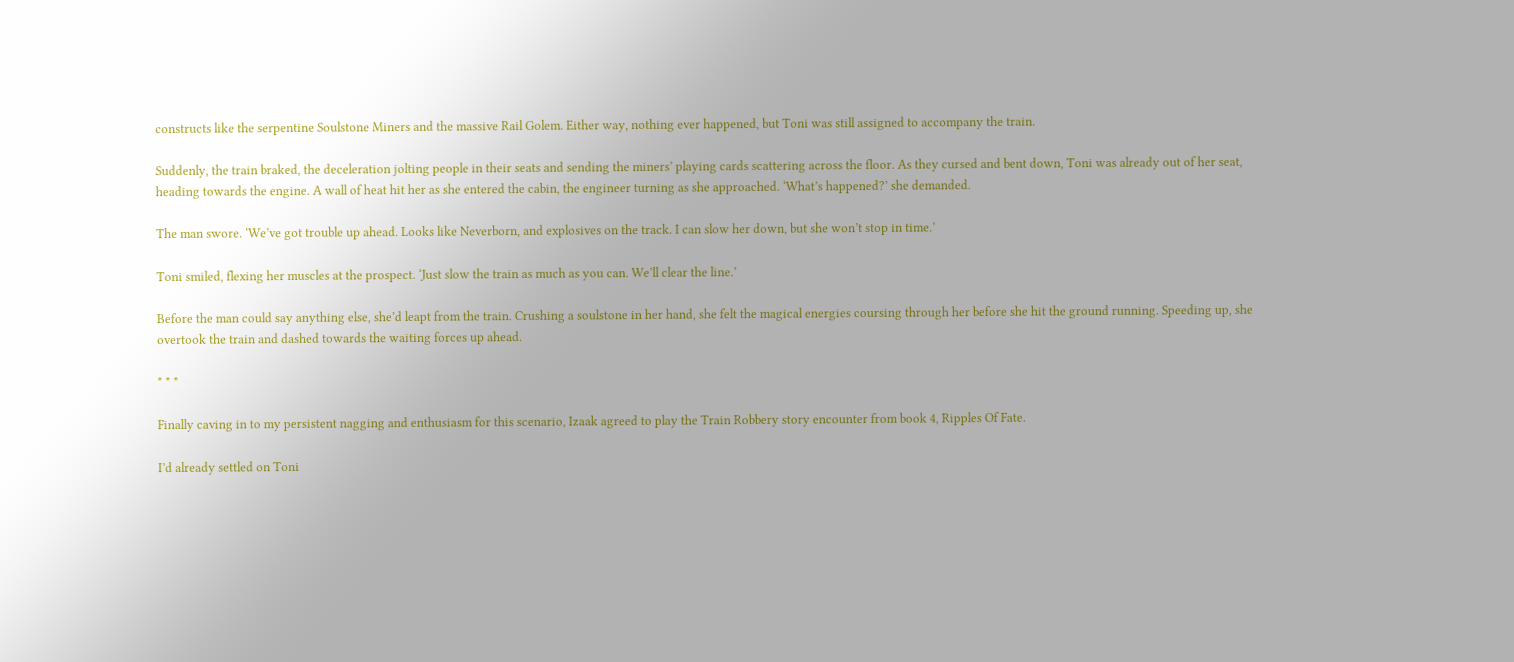constructs like the serpentine Soulstone Miners and the massive Rail Golem. Either way, nothing ever happened, but Toni was still assigned to accompany the train.

Suddenly, the train braked, the deceleration jolting people in their seats and sending the miners’ playing cards scattering across the floor. As they cursed and bent down, Toni was already out of her seat, heading towards the engine. A wall of heat hit her as she entered the cabin, the engineer turning as she approached. ‘What’s happened?’ she demanded.

The man swore. ‘We’ve got trouble up ahead. Looks like Neverborn, and explosives on the track. I can slow her down, but she won’t stop in time.’

Toni smiled, flexing her muscles at the prospect. ‘Just slow the train as much as you can. We’ll clear the line.’

Before the man could say anything else, she’d leapt from the train. Crushing a soulstone in her hand, she felt the magical energies coursing through her before she hit the ground running. Speeding up, she overtook the train and dashed towards the waiting forces up ahead.

* * *

Finally caving in to my persistent nagging and enthusiasm for this scenario, Izaak agreed to play the Train Robbery story encounter from book 4, Ripples Of Fate.

I’d already settled on Toni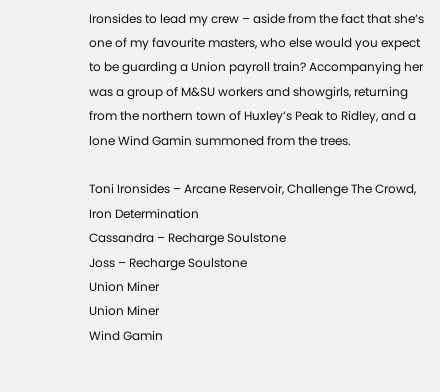Ironsides to lead my crew – aside from the fact that she’s one of my favourite masters, who else would you expect to be guarding a Union payroll train? Accompanying her was a group of M&SU workers and showgirls, returning from the northern town of Huxley’s Peak to Ridley, and a lone Wind Gamin summoned from the trees.

Toni Ironsides – Arcane Reservoir, Challenge The Crowd, Iron Determination
Cassandra – Recharge Soulstone
Joss – Recharge Soulstone
Union Miner
Union Miner
Wind Gamin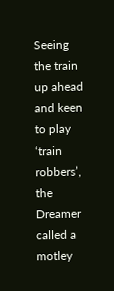Seeing the train up ahead and keen to play ‘train robbers’, the Dreamer called a motley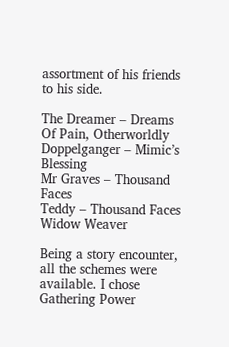assortment of his friends to his side.

The Dreamer – Dreams Of Pain, Otherworldly
Doppelganger – Mimic’s Blessing
Mr Graves – Thousand Faces
Teddy – Thousand Faces
Widow Weaver

Being a story encounter, all the schemes were available. I chose Gathering Power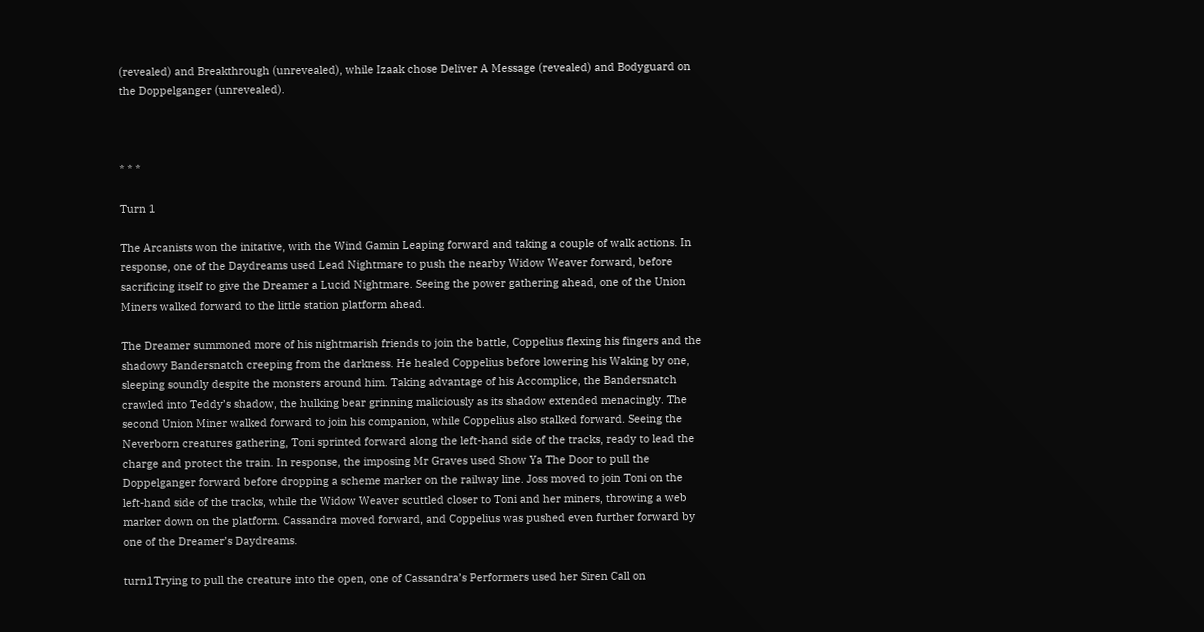(revealed) and Breakthrough (unrevealed), while Izaak chose Deliver A Message (revealed) and Bodyguard on the Doppelganger (unrevealed).



* * *

Turn 1

The Arcanists won the initative, with the Wind Gamin Leaping forward and taking a couple of walk actions. In response, one of the Daydreams used Lead Nightmare to push the nearby Widow Weaver forward, before sacrificing itself to give the Dreamer a Lucid Nightmare. Seeing the power gathering ahead, one of the Union Miners walked forward to the little station platform ahead.

The Dreamer summoned more of his nightmarish friends to join the battle, Coppelius flexing his fingers and the shadowy Bandersnatch creeping from the darkness. He healed Coppelius before lowering his Waking by one, sleeping soundly despite the monsters around him. Taking advantage of his Accomplice, the Bandersnatch crawled into Teddy’s shadow, the hulking bear grinning maliciously as its shadow extended menacingly. The second Union Miner walked forward to join his companion, while Coppelius also stalked forward. Seeing the Neverborn creatures gathering, Toni sprinted forward along the left-hand side of the tracks, ready to lead the charge and protect the train. In response, the imposing Mr Graves used Show Ya The Door to pull the Doppelganger forward before dropping a scheme marker on the railway line. Joss moved to join Toni on the left-hand side of the tracks, while the Widow Weaver scuttled closer to Toni and her miners, throwing a web marker down on the platform. Cassandra moved forward, and Coppelius was pushed even further forward by one of the Dreamer’s Daydreams.

turn1Trying to pull the creature into the open, one of Cassandra’s Performers used her Siren Call on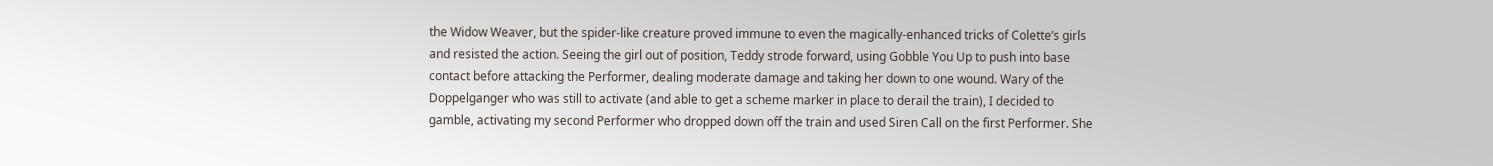the Widow Weaver, but the spider-like creature proved immune to even the magically-enhanced tricks of Colette’s girls and resisted the action. Seeing the girl out of position, Teddy strode forward, using Gobble You Up to push into base contact before attacking the Performer, dealing moderate damage and taking her down to one wound. Wary of the Doppelganger who was still to activate (and able to get a scheme marker in place to derail the train), I decided to gamble, activating my second Performer who dropped down off the train and used Siren Call on the first Performer. She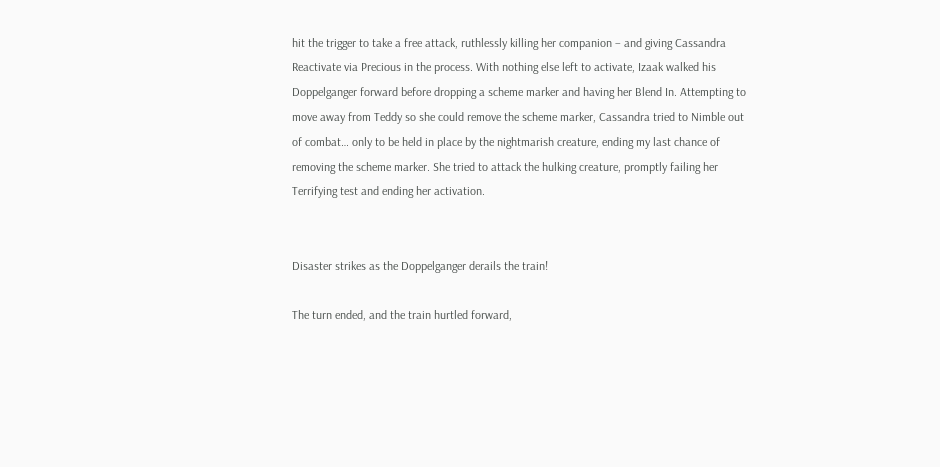hit the trigger to take a free attack, ruthlessly killing her companion – and giving Cassandra Reactivate via Precious in the process. With nothing else left to activate, Izaak walked his Doppelganger forward before dropping a scheme marker and having her Blend In. Attempting to move away from Teddy so she could remove the scheme marker, Cassandra tried to Nimble out of combat… only to be held in place by the nightmarish creature, ending my last chance of removing the scheme marker. She tried to attack the hulking creature, promptly failing her Terrifying test and ending her activation.


Disaster strikes as the Doppelganger derails the train!

The turn ended, and the train hurtled forward,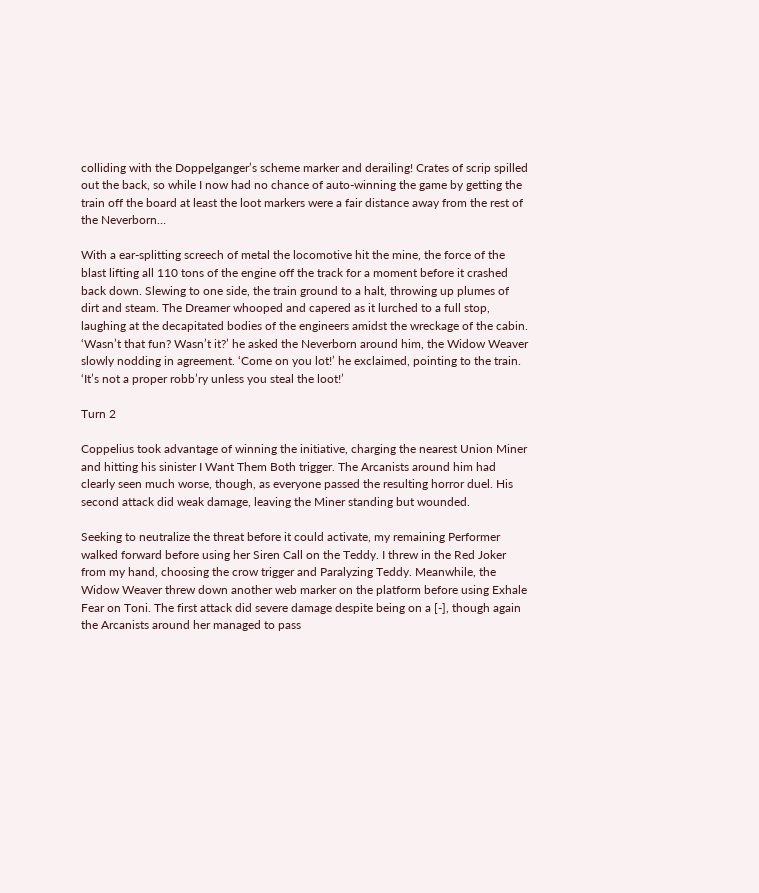colliding with the Doppelganger’s scheme marker and derailing! Crates of scrip spilled out the back, so while I now had no chance of auto-winning the game by getting the train off the board at least the loot markers were a fair distance away from the rest of the Neverborn…

With a ear-splitting screech of metal the locomotive hit the mine, the force of the blast lifting all 110 tons of the engine off the track for a moment before it crashed back down. Slewing to one side, the train ground to a halt, throwing up plumes of dirt and steam. The Dreamer whooped and capered as it lurched to a full stop, laughing at the decapitated bodies of the engineers amidst the wreckage of the cabin. ‘Wasn’t that fun? Wasn’t it?’ he asked the Neverborn around him, the Widow Weaver slowly nodding in agreement. ‘Come on you lot!’ he exclaimed, pointing to the train. ‘It’s not a proper robb’ry unless you steal the loot!’

Turn 2

Coppelius took advantage of winning the initiative, charging the nearest Union Miner and hitting his sinister I Want Them Both trigger. The Arcanists around him had clearly seen much worse, though, as everyone passed the resulting horror duel. His second attack did weak damage, leaving the Miner standing but wounded.

Seeking to neutralize the threat before it could activate, my remaining Performer walked forward before using her Siren Call on the Teddy. I threw in the Red Joker from my hand, choosing the crow trigger and Paralyzing Teddy. Meanwhile, the Widow Weaver threw down another web marker on the platform before using Exhale Fear on Toni. The first attack did severe damage despite being on a [-], though again the Arcanists around her managed to pass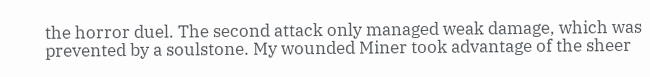the horror duel. The second attack only managed weak damage, which was prevented by a soulstone. My wounded Miner took advantage of the sheer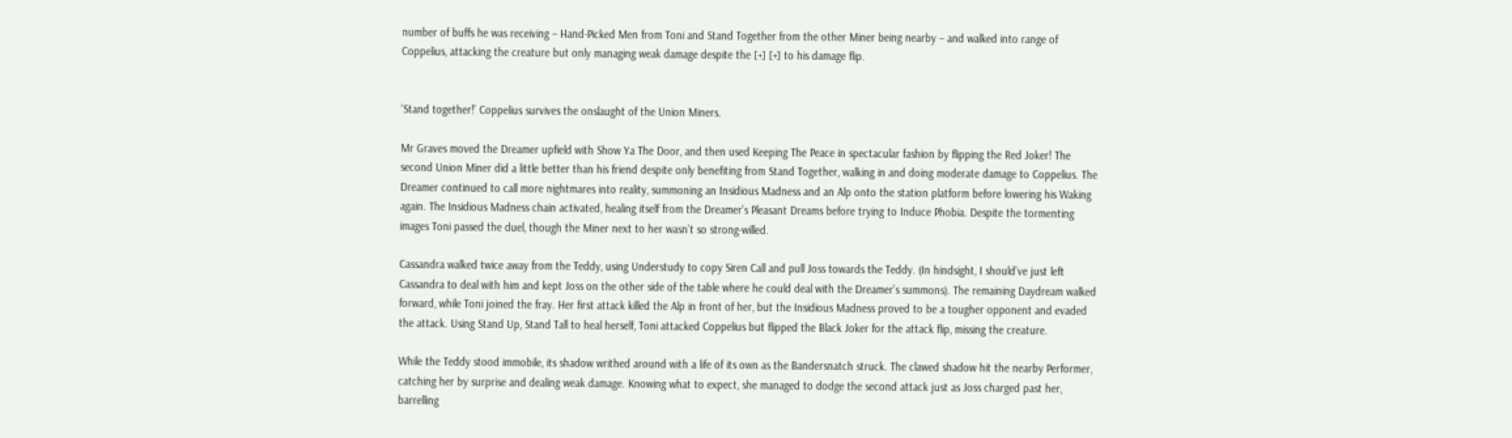number of buffs he was receiving – Hand-Picked Men from Toni and Stand Together from the other Miner being nearby – and walked into range of Coppelius, attacking the creature but only managing weak damage despite the [+] [+] to his damage flip.


‘Stand together!’ Coppelius survives the onslaught of the Union Miners.

Mr Graves moved the Dreamer upfield with Show Ya The Door, and then used Keeping The Peace in spectacular fashion by flipping the Red Joker! The second Union Miner did a little better than his friend despite only benefiting from Stand Together, walking in and doing moderate damage to Coppelius. The Dreamer continued to call more nightmares into reality, summoning an Insidious Madness and an Alp onto the station platform before lowering his Waking again. The Insidious Madness chain activated, healing itself from the Dreamer’s Pleasant Dreams before trying to Induce Phobia. Despite the tormenting images Toni passed the duel, though the Miner next to her wasn’t so strong-willed.

Cassandra walked twice away from the Teddy, using Understudy to copy Siren Call and pull Joss towards the Teddy. (In hindsight, I should’ve just left Cassandra to deal with him and kept Joss on the other side of the table where he could deal with the Dreamer’s summons). The remaining Daydream walked forward, while Toni joined the fray. Her first attack killed the Alp in front of her, but the Insidious Madness proved to be a tougher opponent and evaded the attack. Using Stand Up, Stand Tall to heal herself, Toni attacked Coppelius but flipped the Black Joker for the attack flip, missing the creature.

While the Teddy stood immobile, its shadow writhed around with a life of its own as the Bandersnatch struck. The clawed shadow hit the nearby Performer, catching her by surprise and dealing weak damage. Knowing what to expect, she managed to dodge the second attack just as Joss charged past her, barrelling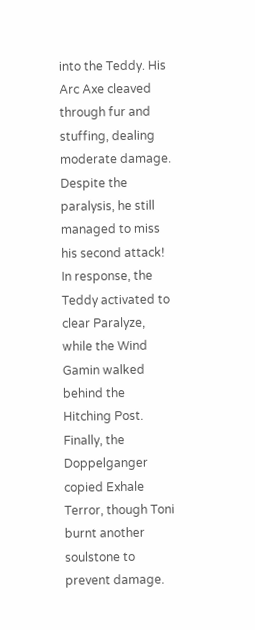into the Teddy. His Arc Axe cleaved through fur and stuffing, dealing moderate damage. Despite the paralysis, he still managed to miss his second attack! In response, the Teddy activated to clear Paralyze, while the Wind Gamin walked behind the Hitching Post. Finally, the Doppelganger copied Exhale Terror, though Toni burnt another soulstone to prevent damage.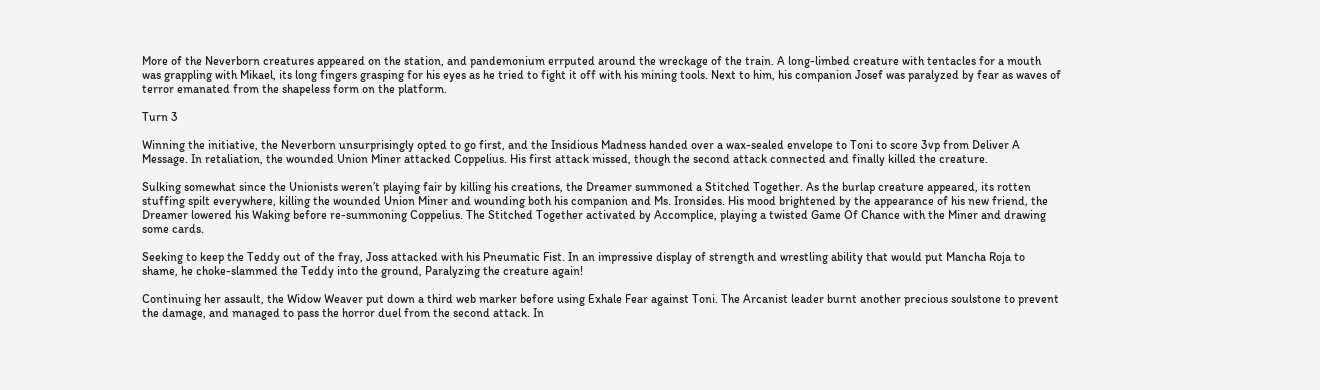More of the Neverborn creatures appeared on the station, and pandemonium errputed around the wreckage of the train. A long-limbed creature with tentacles for a mouth was grappling with Mikael, its long fingers grasping for his eyes as he tried to fight it off with his mining tools. Next to him, his companion Josef was paralyzed by fear as waves of terror emanated from the shapeless form on the platform.

Turn 3

Winning the initiative, the Neverborn unsurprisingly opted to go first, and the Insidious Madness handed over a wax-sealed envelope to Toni to score 3vp from Deliver A Message. In retaliation, the wounded Union Miner attacked Coppelius. His first attack missed, though the second attack connected and finally killed the creature.

Sulking somewhat since the Unionists weren’t playing fair by killing his creations, the Dreamer summoned a Stitched Together. As the burlap creature appeared, its rotten stuffing spilt everywhere, killing the wounded Union Miner and wounding both his companion and Ms. Ironsides. His mood brightened by the appearance of his new friend, the Dreamer lowered his Waking before re-summoning Coppelius. The Stitched Together activated by Accomplice, playing a twisted Game Of Chance with the Miner and drawing some cards.

Seeking to keep the Teddy out of the fray, Joss attacked with his Pneumatic Fist. In an impressive display of strength and wrestling ability that would put Mancha Roja to shame, he choke-slammed the Teddy into the ground, Paralyzing the creature again!

Continuing her assault, the Widow Weaver put down a third web marker before using Exhale Fear against Toni. The Arcanist leader burnt another precious soulstone to prevent the damage, and managed to pass the horror duel from the second attack. In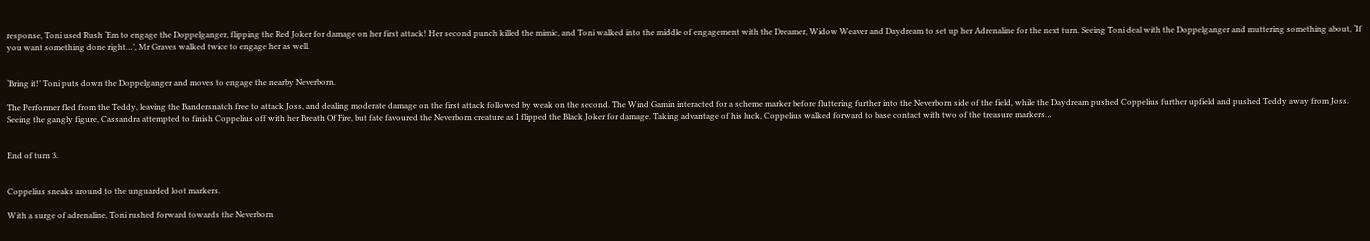response, Toni used Rush ‘Em to engage the Doppelganger, flipping the Red Joker for damage on her first attack! Her second punch killed the mimic, and Toni walked into the middle of engagement with the Dreamer, Widow Weaver and Daydream to set up her Adrenaline for the next turn. Seeing Toni deal with the Doppelganger and muttering something about, ‘If you want something done right…’, Mr Graves walked twice to engage her as well.


‘Bring it!’ Toni puts down the Doppelganger and moves to engage the nearby Neverborn.

The Performer fled from the Teddy, leaving the Bandersnatch free to attack Joss, and dealing moderate damage on the first attack followed by weak on the second. The Wind Gamin interacted for a scheme marker before fluttering further into the Neverborn side of the field, while the Daydream pushed Coppelius further upfield and pushed Teddy away from Joss. Seeing the gangly figure, Cassandra attempted to finish Coppelius off with her Breath Of Fire, but fate favoured the Neverborn creature as I flipped the Black Joker for damage. Taking advantage of his luck, Coppelius walked forward to base contact with two of the treasure markers…


End of turn 3.


Coppelius sneaks around to the unguarded loot markers.

With a surge of adrenaline, Toni rushed forward towards the Neverborn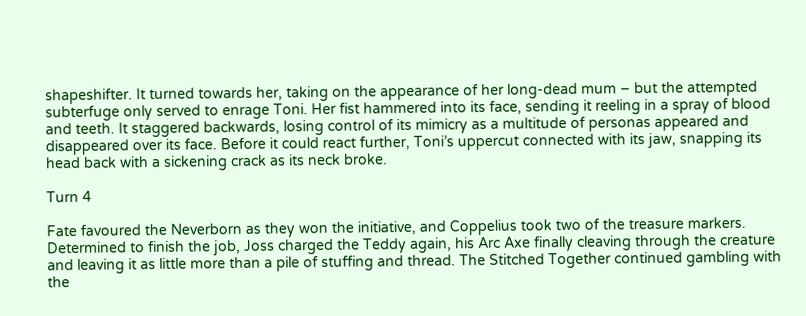shapeshifter. It turned towards her, taking on the appearance of her long-dead mum – but the attempted subterfuge only served to enrage Toni. Her fist hammered into its face, sending it reeling in a spray of blood and teeth. It staggered backwards, losing control of its mimicry as a multitude of personas appeared and disappeared over its face. Before it could react further, Toni’s uppercut connected with its jaw, snapping its head back with a sickening crack as its neck broke.

Turn 4

Fate favoured the Neverborn as they won the initiative, and Coppelius took two of the treasure markers. Determined to finish the job, Joss charged the Teddy again, his Arc Axe finally cleaving through the creature and leaving it as little more than a pile of stuffing and thread. The Stitched Together continued gambling with the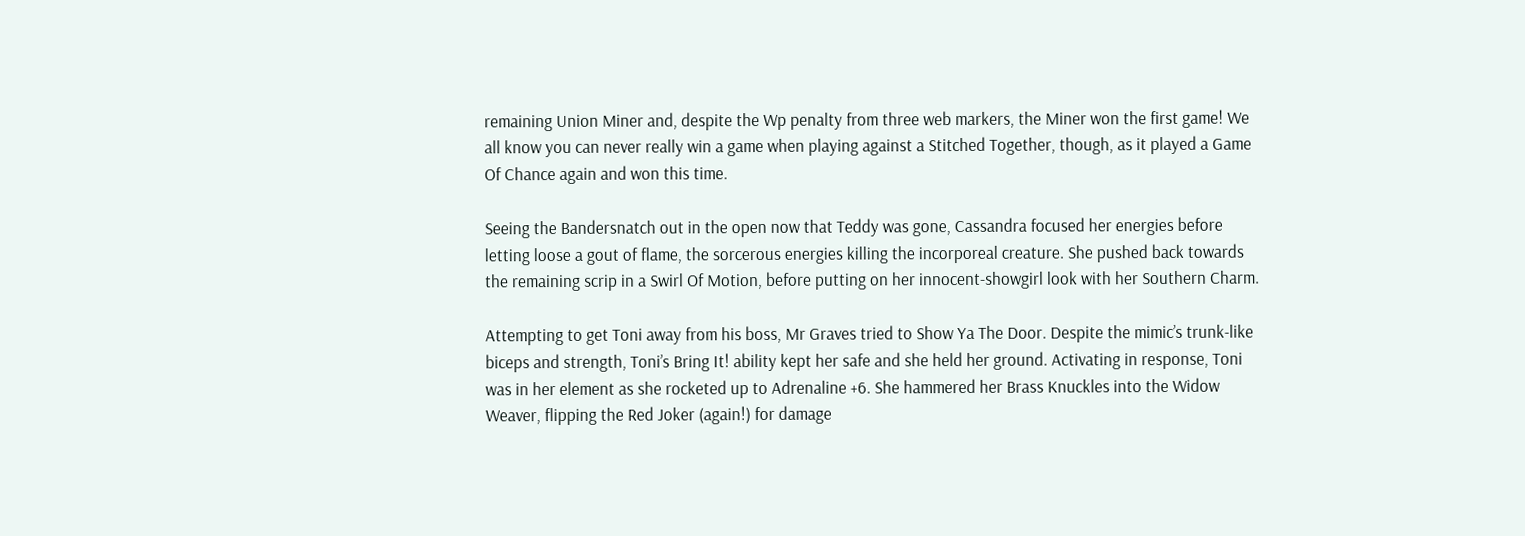remaining Union Miner and, despite the Wp penalty from three web markers, the Miner won the first game! We all know you can never really win a game when playing against a Stitched Together, though, as it played a Game Of Chance again and won this time.

Seeing the Bandersnatch out in the open now that Teddy was gone, Cassandra focused her energies before letting loose a gout of flame, the sorcerous energies killing the incorporeal creature. She pushed back towards the remaining scrip in a Swirl Of Motion, before putting on her innocent-showgirl look with her Southern Charm.

Attempting to get Toni away from his boss, Mr Graves tried to Show Ya The Door. Despite the mimic’s trunk-like biceps and strength, Toni’s Bring It! ability kept her safe and she held her ground. Activating in response, Toni was in her element as she rocketed up to Adrenaline +6. She hammered her Brass Knuckles into the Widow Weaver, flipping the Red Joker (again!) for damage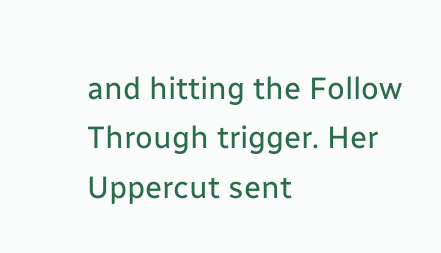and hitting the Follow Through trigger. Her Uppercut sent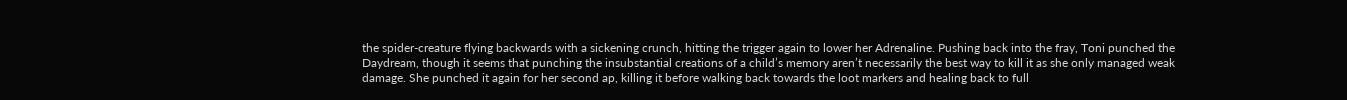the spider-creature flying backwards with a sickening crunch, hitting the trigger again to lower her Adrenaline. Pushing back into the fray, Toni punched the Daydream, though it seems that punching the insubstantial creations of a child’s memory aren’t necessarily the best way to kill it as she only managed weak damage. She punched it again for her second ap, killing it before walking back towards the loot markers and healing back to full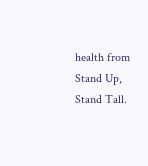health from Stand Up, Stand Tall.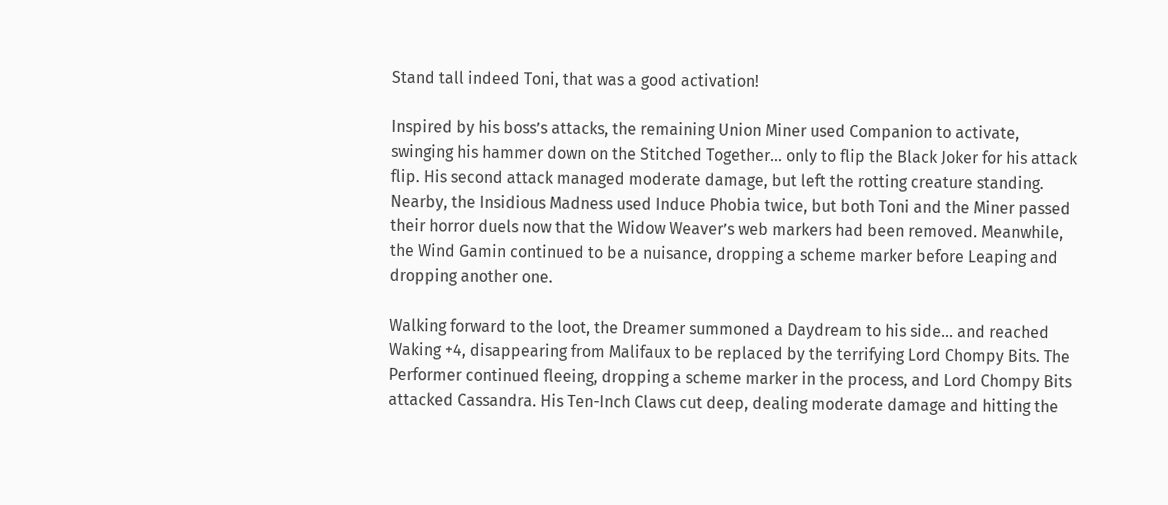Stand tall indeed Toni, that was a good activation!

Inspired by his boss’s attacks, the remaining Union Miner used Companion to activate, swinging his hammer down on the Stitched Together… only to flip the Black Joker for his attack flip. His second attack managed moderate damage, but left the rotting creature standing. Nearby, the Insidious Madness used Induce Phobia twice, but both Toni and the Miner passed their horror duels now that the Widow Weaver’s web markers had been removed. Meanwhile, the Wind Gamin continued to be a nuisance, dropping a scheme marker before Leaping and dropping another one.

Walking forward to the loot, the Dreamer summoned a Daydream to his side… and reached Waking +4, disappearing from Malifaux to be replaced by the terrifying Lord Chompy Bits. The Performer continued fleeing, dropping a scheme marker in the process, and Lord Chompy Bits attacked Cassandra. His Ten-Inch Claws cut deep, dealing moderate damage and hitting the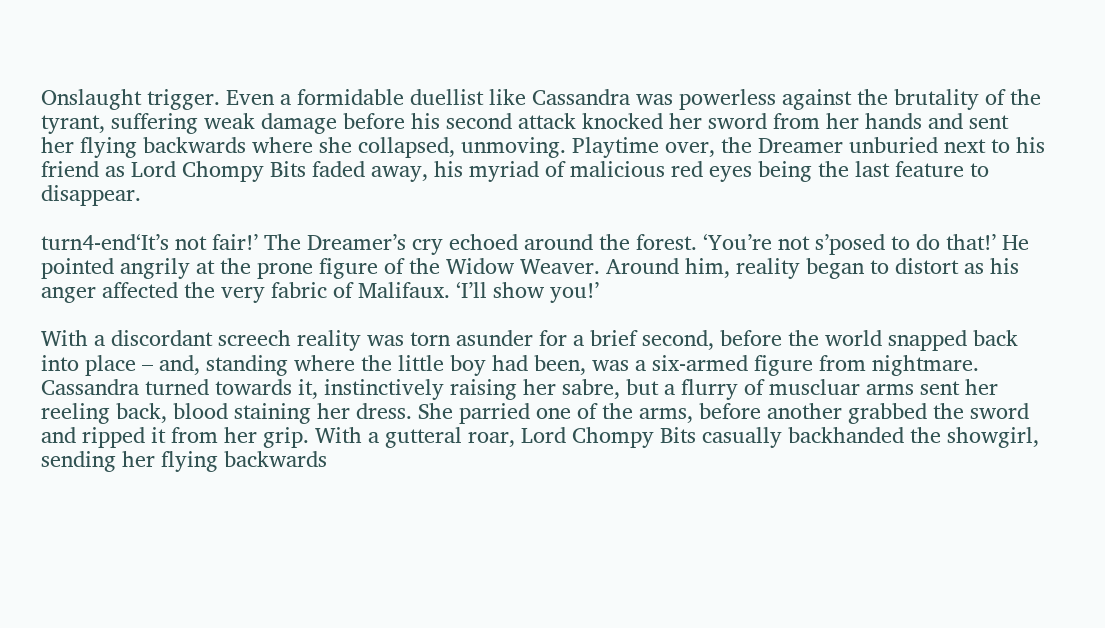Onslaught trigger. Even a formidable duellist like Cassandra was powerless against the brutality of the tyrant, suffering weak damage before his second attack knocked her sword from her hands and sent her flying backwards where she collapsed, unmoving. Playtime over, the Dreamer unburied next to his friend as Lord Chompy Bits faded away, his myriad of malicious red eyes being the last feature to disappear.

turn4-end‘It’s not fair!’ The Dreamer’s cry echoed around the forest. ‘You’re not s’posed to do that!’ He pointed angrily at the prone figure of the Widow Weaver. Around him, reality began to distort as his anger affected the very fabric of Malifaux. ‘I’ll show you!’

With a discordant screech reality was torn asunder for a brief second, before the world snapped back into place – and, standing where the little boy had been, was a six-armed figure from nightmare. Cassandra turned towards it, instinctively raising her sabre, but a flurry of muscluar arms sent her reeling back, blood staining her dress. She parried one of the arms, before another grabbed the sword and ripped it from her grip. With a gutteral roar, Lord Chompy Bits casually backhanded the showgirl, sending her flying backwards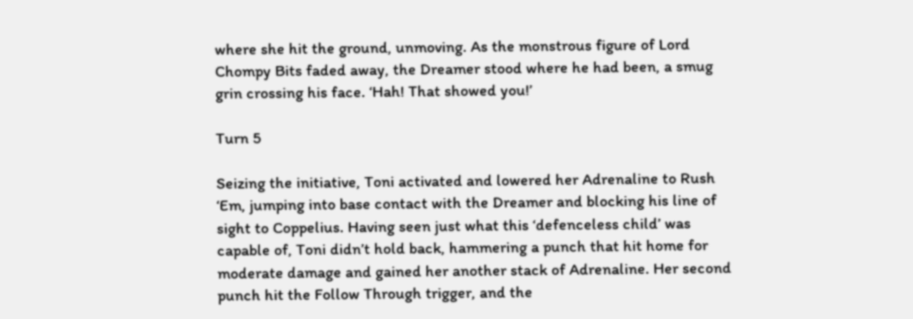where she hit the ground, unmoving. As the monstrous figure of Lord Chompy Bits faded away, the Dreamer stood where he had been, a smug grin crossing his face. ‘Hah! That showed you!’

Turn 5

Seizing the initiative, Toni activated and lowered her Adrenaline to Rush ‘Em, jumping into base contact with the Dreamer and blocking his line of sight to Coppelius. Having seen just what this ‘defenceless child’ was capable of, Toni didn’t hold back, hammering a punch that hit home for moderate damage and gained her another stack of Adrenaline. Her second punch hit the Follow Through trigger, and the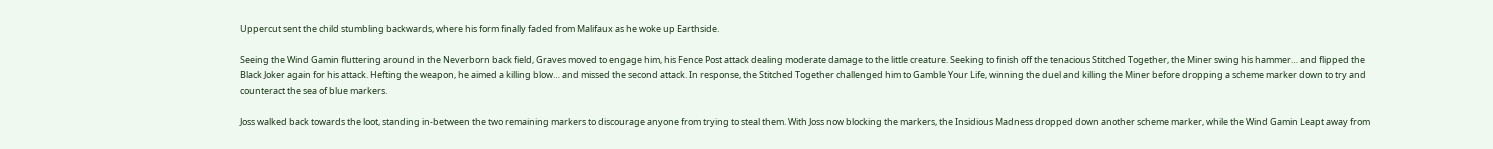Uppercut sent the child stumbling backwards, where his form finally faded from Malifaux as he woke up Earthside.

Seeing the Wind Gamin fluttering around in the Neverborn back field, Graves moved to engage him, his Fence Post attack dealing moderate damage to the little creature. Seeking to finish off the tenacious Stitched Together, the Miner swing his hammer… and flipped the Black Joker again for his attack. Hefting the weapon, he aimed a killing blow… and missed the second attack. In response, the Stitched Together challenged him to Gamble Your Life, winning the duel and killing the Miner before dropping a scheme marker down to try and counteract the sea of blue markers.

Joss walked back towards the loot, standing in-between the two remaining markers to discourage anyone from trying to steal them. With Joss now blocking the markers, the Insidious Madness dropped down another scheme marker, while the Wind Gamin Leapt away from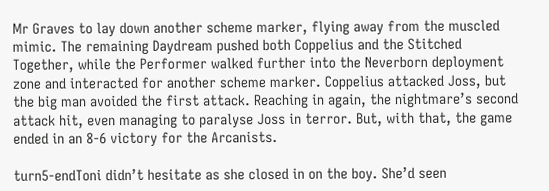Mr Graves to lay down another scheme marker, flying away from the muscled mimic. The remaining Daydream pushed both Coppelius and the Stitched Together, while the Performer walked further into the Neverborn deployment zone and interacted for another scheme marker. Coppelius attacked Joss, but the big man avoided the first attack. Reaching in again, the nightmare’s second attack hit, even managing to paralyse Joss in terror. But, with that, the game ended in an 8-6 victory for the Arcanists.

turn5-endToni didn’t hesitate as she closed in on the boy. She’d seen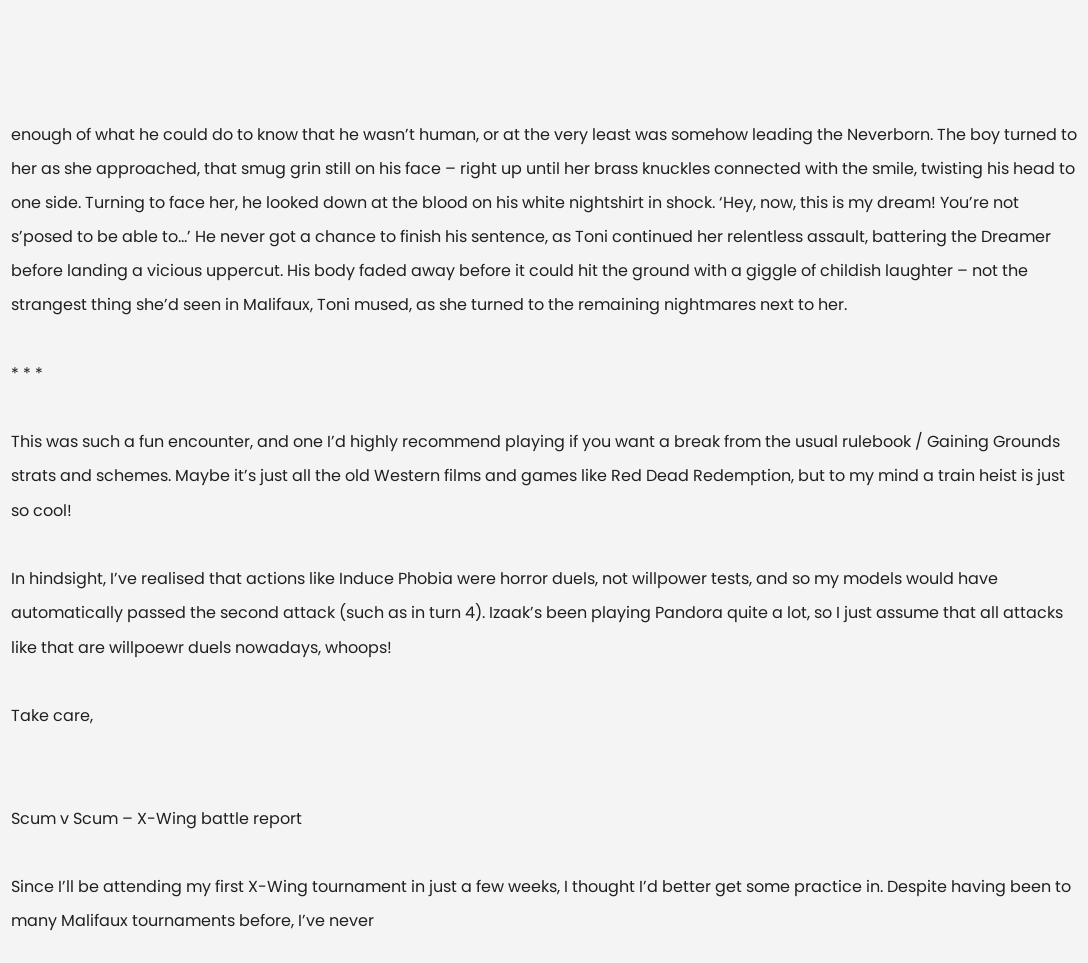enough of what he could do to know that he wasn’t human, or at the very least was somehow leading the Neverborn. The boy turned to her as she approached, that smug grin still on his face – right up until her brass knuckles connected with the smile, twisting his head to one side. Turning to face her, he looked down at the blood on his white nightshirt in shock. ‘Hey, now, this is my dream! You’re not s’posed to be able to…’ He never got a chance to finish his sentence, as Toni continued her relentless assault, battering the Dreamer before landing a vicious uppercut. His body faded away before it could hit the ground with a giggle of childish laughter – not the strangest thing she’d seen in Malifaux, Toni mused, as she turned to the remaining nightmares next to her.

* * *

This was such a fun encounter, and one I’d highly recommend playing if you want a break from the usual rulebook / Gaining Grounds strats and schemes. Maybe it’s just all the old Western films and games like Red Dead Redemption, but to my mind a train heist is just so cool!

In hindsight, I’ve realised that actions like Induce Phobia were horror duels, not willpower tests, and so my models would have automatically passed the second attack (such as in turn 4). Izaak’s been playing Pandora quite a lot, so I just assume that all attacks like that are willpoewr duels nowadays, whoops!

Take care,


Scum v Scum – X-Wing battle report

Since I’ll be attending my first X-Wing tournament in just a few weeks, I thought I’d better get some practice in. Despite having been to many Malifaux tournaments before, I’ve never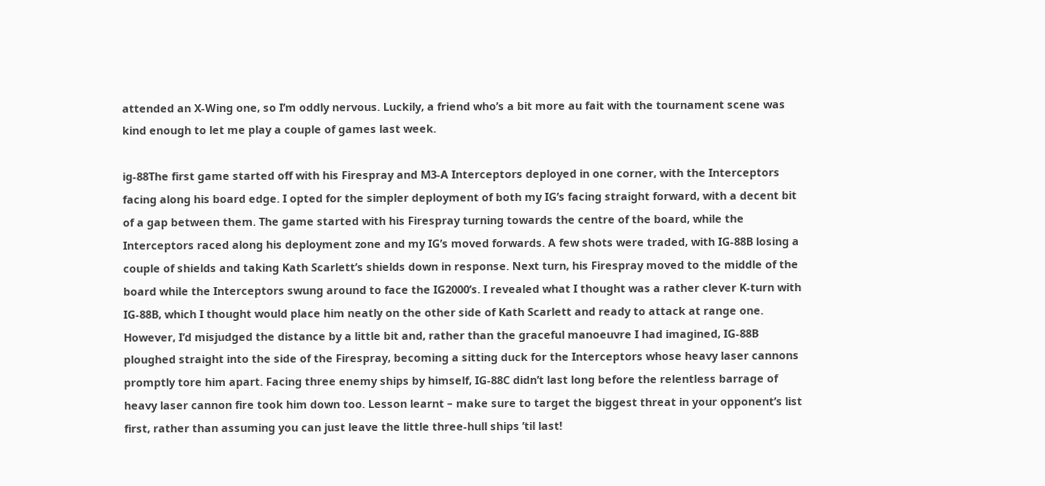attended an X-Wing one, so I’m oddly nervous. Luckily, a friend who’s a bit more au fait with the tournament scene was kind enough to let me play a couple of games last week.

ig-88The first game started off with his Firespray and M3-A Interceptors deployed in one corner, with the Interceptors facing along his board edge. I opted for the simpler deployment of both my IG’s facing straight forward, with a decent bit of a gap between them. The game started with his Firespray turning towards the centre of the board, while the Interceptors raced along his deployment zone and my IG’s moved forwards. A few shots were traded, with IG-88B losing a couple of shields and taking Kath Scarlett’s shields down in response. Next turn, his Firespray moved to the middle of the board while the Interceptors swung around to face the IG2000’s. I revealed what I thought was a rather clever K-turn with IG-88B, which I thought would place him neatly on the other side of Kath Scarlett and ready to attack at range one. However, I’d misjudged the distance by a little bit and, rather than the graceful manoeuvre I had imagined, IG-88B ploughed straight into the side of the Firespray, becoming a sitting duck for the Interceptors whose heavy laser cannons promptly tore him apart. Facing three enemy ships by himself, IG-88C didn’t last long before the relentless barrage of heavy laser cannon fire took him down too. Lesson learnt – make sure to target the biggest threat in your opponent’s list first, rather than assuming you can just leave the little three-hull ships ’til last!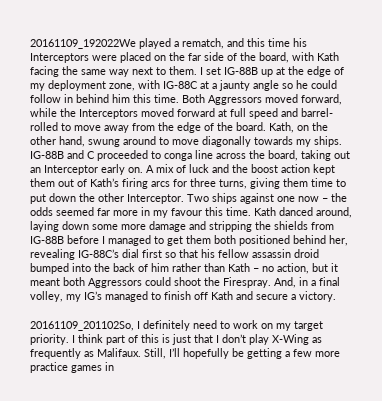20161109_192022We played a rematch, and this time his Interceptors were placed on the far side of the board, with Kath facing the same way next to them. I set IG-88B up at the edge of my deployment zone, with IG-88C at a jaunty angle so he could follow in behind him this time. Both Aggressors moved forward, while the Interceptors moved forward at full speed and barrel-rolled to move away from the edge of the board. Kath, on the other hand, swung around to move diagonally towards my ships. IG-88B and C proceeded to conga line across the board, taking out an Interceptor early on. A mix of luck and the boost action kept them out of Kath’s firing arcs for three turns, giving them time to put down the other Interceptor. Two ships against one now – the odds seemed far more in my favour this time. Kath danced around, laying down some more damage and stripping the shields from IG-88B before I managed to get them both positioned behind her, revealing IG-88C’s dial first so that his fellow assassin droid bumped into the back of him rather than Kath – no action, but it meant both Aggressors could shoot the Firespray. And, in a final volley, my IG’s managed to finish off Kath and secure a victory.

20161109_201102So, I definitely need to work on my target priority. I think part of this is just that I don’t play X-Wing as frequently as Malifaux. Still, I’ll hopefully be getting a few more practice games in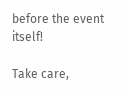before the event itself!

Take care,